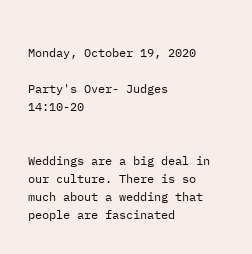Monday, October 19, 2020

Party's Over- Judges 14:10-20


Weddings are a big deal in our culture. There is so much about a wedding that people are fascinated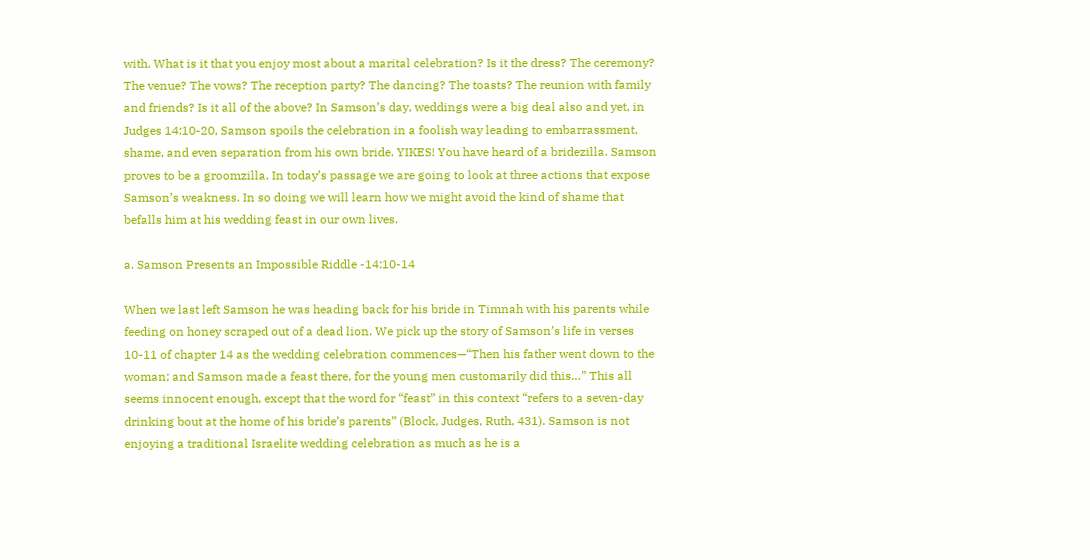with. What is it that you enjoy most about a marital celebration? Is it the dress? The ceremony? The venue? The vows? The reception party? The dancing? The toasts? The reunion with family and friends? Is it all of the above? In Samson’s day, weddings were a big deal also and yet, in Judges 14:10-20, Samson spoils the celebration in a foolish way leading to embarrassment, shame, and even separation from his own bride. YIKES! You have heard of a bridezilla. Samson proves to be a groomzilla. In today’s passage we are going to look at three actions that expose Samson’s weakness. In so doing we will learn how we might avoid the kind of shame that befalls him at his wedding feast in our own lives.

a. Samson Presents an Impossible Riddle -14:10-14

When we last left Samson he was heading back for his bride in Timnah with his parents while feeding on honey scraped out of a dead lion. We pick up the story of Samson’s life in verses 10-11 of chapter 14 as the wedding celebration commences—“Then his father went down to the woman; and Samson made a feast there, for the young men customarily did this…” This all seems innocent enough, except that the word for “feast” in this context “refers to a seven-day drinking bout at the home of his bride’s parents” (Block, Judges, Ruth, 431). Samson is not enjoying a traditional Israelite wedding celebration as much as he is a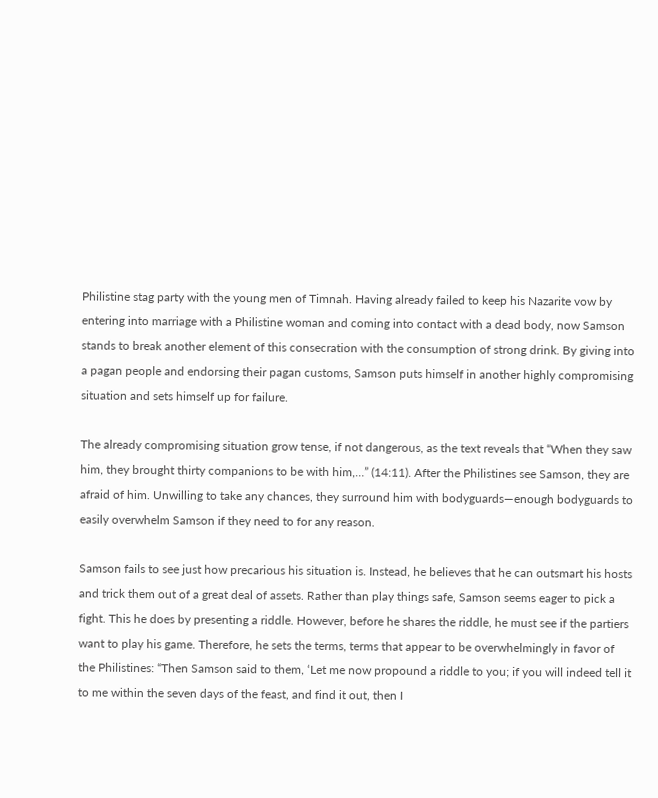Philistine stag party with the young men of Timnah. Having already failed to keep his Nazarite vow by entering into marriage with a Philistine woman and coming into contact with a dead body, now Samson stands to break another element of this consecration with the consumption of strong drink. By giving into a pagan people and endorsing their pagan customs, Samson puts himself in another highly compromising situation and sets himself up for failure.

The already compromising situation grow tense, if not dangerous, as the text reveals that “When they saw him, they brought thirty companions to be with him,…” (14:11). After the Philistines see Samson, they are afraid of him. Unwilling to take any chances, they surround him with bodyguards—enough bodyguards to easily overwhelm Samson if they need to for any reason.

Samson fails to see just how precarious his situation is. Instead, he believes that he can outsmart his hosts and trick them out of a great deal of assets. Rather than play things safe, Samson seems eager to pick a fight. This he does by presenting a riddle. However, before he shares the riddle, he must see if the partiers want to play his game. Therefore, he sets the terms, terms that appear to be overwhelmingly in favor of the Philistines: “Then Samson said to them, ‘Let me now propound a riddle to you; if you will indeed tell it to me within the seven days of the feast, and find it out, then I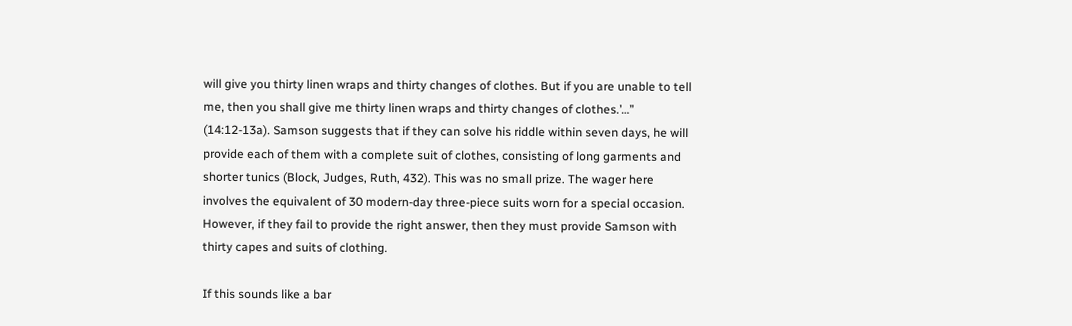will give you thirty linen wraps and thirty changes of clothes. But if you are unable to tell me, then you shall give me thirty linen wraps and thirty changes of clothes.’…” (14:12-13a). Samson suggests that if they can solve his riddle within seven days, he will provide each of them with a complete suit of clothes, consisting of long garments and shorter tunics (Block, Judges, Ruth, 432). This was no small prize. The wager here involves the equivalent of 30 modern-day three-piece suits worn for a special occasion. However, if they fail to provide the right answer, then they must provide Samson with thirty capes and suits of clothing.

If this sounds like a bar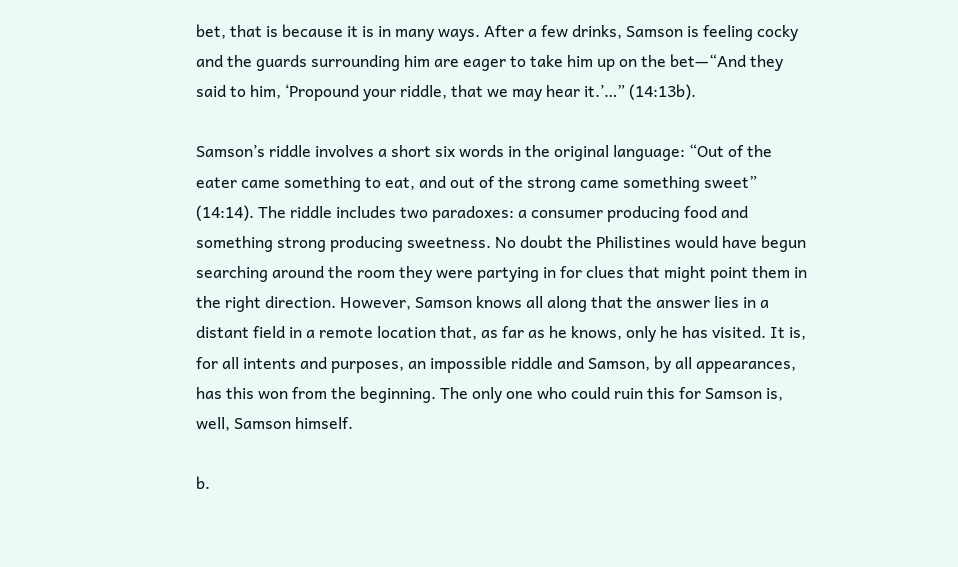bet, that is because it is in many ways. After a few drinks, Samson is feeling cocky and the guards surrounding him are eager to take him up on the bet—“And they said to him, ‘Propound your riddle, that we may hear it.’…” (14:13b).

Samson’s riddle involves a short six words in the original language: “Out of the eater came something to eat, and out of the strong came something sweet” (14:14). The riddle includes two paradoxes: a consumer producing food and something strong producing sweetness. No doubt the Philistines would have begun searching around the room they were partying in for clues that might point them in the right direction. However, Samson knows all along that the answer lies in a distant field in a remote location that, as far as he knows, only he has visited. It is, for all intents and purposes, an impossible riddle and Samson, by all appearances, has this won from the beginning. The only one who could ruin this for Samson is, well, Samson himself.

b.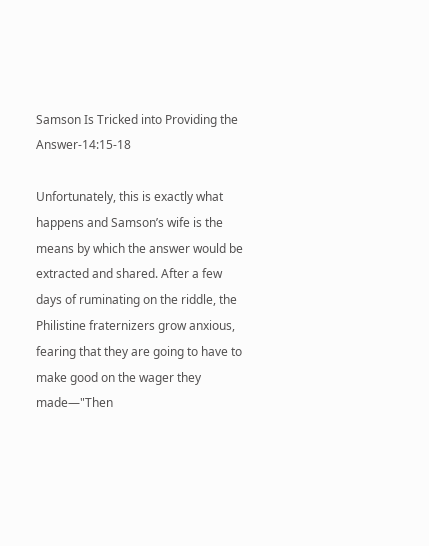Samson Is Tricked into Providing the Answer-14:15-18

Unfortunately, this is exactly what happens and Samson’s wife is the means by which the answer would be extracted and shared. After a few days of ruminating on the riddle, the Philistine fraternizers grow anxious, fearing that they are going to have to make good on the wager they made—"Then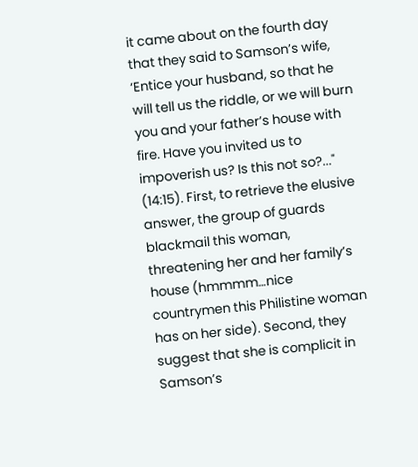it came about on the fourth day that they said to Samson’s wife, ‘Entice your husband, so that he will tell us the riddle, or we will burn you and your father’s house with fire. Have you invited us to impoverish us? Is this not so?..." (14:15). First, to retrieve the elusive answer, the group of guards blackmail this woman, threatening her and her family’s house (hmmmm…nice countrymen this Philistine woman has on her side). Second, they suggest that she is complicit in Samson’s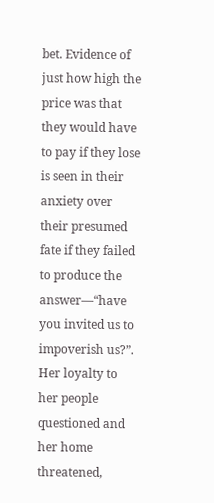bet. Evidence of just how high the price was that they would have to pay if they lose is seen in their anxiety over their presumed fate if they failed to produce the answer—“have you invited us to impoverish us?”.  Her loyalty to her people questioned and her home threatened,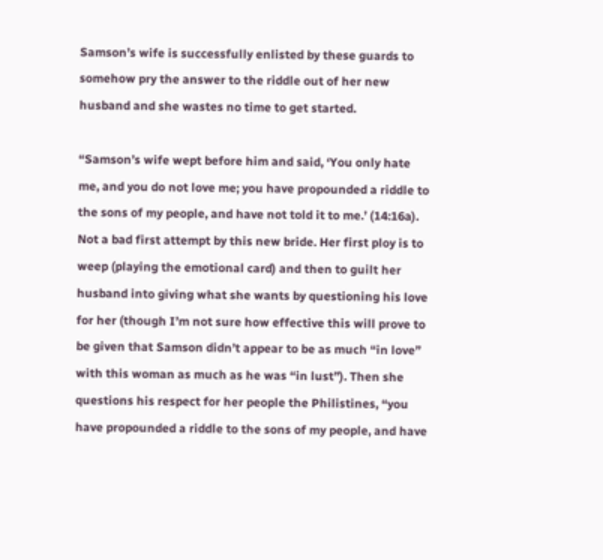Samson’s wife is successfully enlisted by these guards to somehow pry the answer to the riddle out of her new husband and she wastes no time to get started.

“Samson’s wife wept before him and said, ‘You only hate me, and you do not love me; you have propounded a riddle to the sons of my people, and have not told it to me.’ (14:16a). Not a bad first attempt by this new bride. Her first ploy is to weep (playing the emotional card) and then to guilt her husband into giving what she wants by questioning his love for her (though I’m not sure how effective this will prove to be given that Samson didn’t appear to be as much “in love” with this woman as much as he was “in lust”). Then she questions his respect for her people the Philistines, “you have propounded a riddle to the sons of my people, and have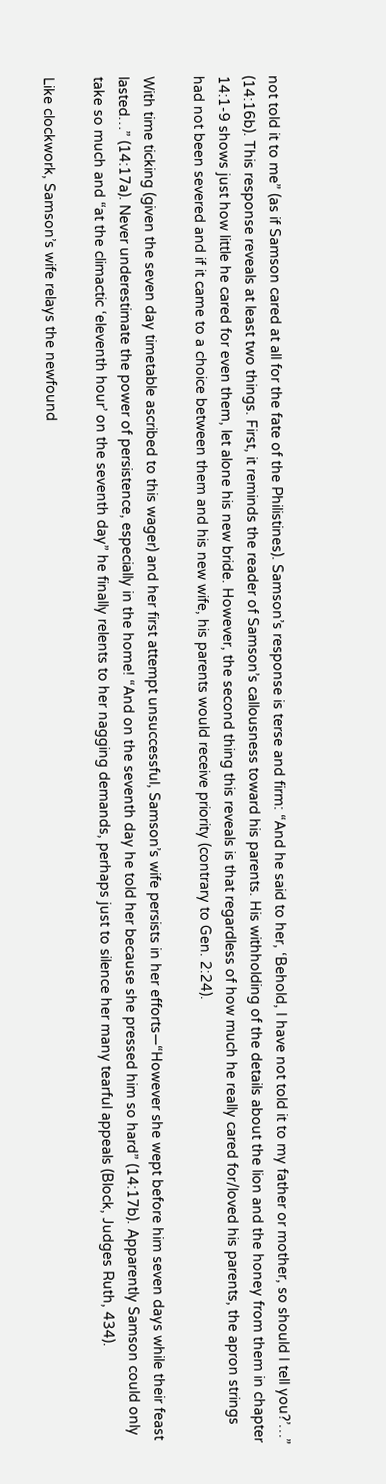not told it to me” (as if Samson cared at all for the fate of the Philistines). Samson’s response is terse and firm: “And he said to her, ‘Behold, I have not told it to my father or mother, so should I tell you?’…” (14:16b). This response reveals at least two things. First, it reminds the reader of Samson’s callousness toward his parents. His withholding of the details about the lion and the honey from them in chapter 14:1-9 shows just how little he cared for even them, let alone his new bride. However, the second thing this reveals is that regardless of how much he really cared for/loved his parents, the apron strings had not been severed and if it came to a choice between them and his new wife, his parents would receive priority (contrary to Gen. 2:24).

With time ticking (given the seven day timetable ascribed to this wager) and her first attempt unsuccessful, Samson’s wife persists in her efforts—“However she wept before him seven days while their feast lasted…” (14:17a). Never underestimate the power of persistence, especially in the home! “And on the seventh day he told her because she pressed him so hard” (14:17b). Apparently Samson could only take so much and “at the climactic ‘eleventh hour’ on the seventh day” he finally relents to her nagging demands, perhaps just to silence her many tearful appeals (Block, Judges Ruth, 434).

Like clockwork, Samson’s wife relays the newfound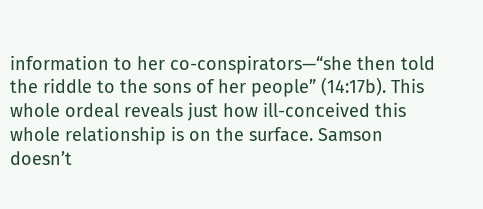information to her co-conspirators—“she then told the riddle to the sons of her people” (14:17b). This whole ordeal reveals just how ill-conceived this whole relationship is on the surface. Samson doesn’t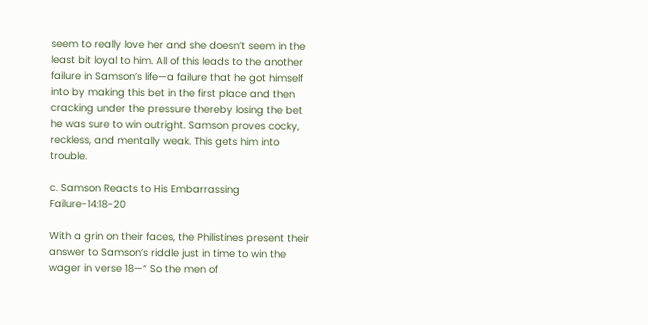seem to really love her and she doesn’t seem in the least bit loyal to him. All of this leads to the another failure in Samson’s life—a failure that he got himself into by making this bet in the first place and then cracking under the pressure thereby losing the bet he was sure to win outright. Samson proves cocky, reckless, and mentally weak. This gets him into trouble.

c. Samson Reacts to His Embarrassing Failure-14:18-20

With a grin on their faces, the Philistines present their answer to Samson’s riddle just in time to win the wager in verse 18—“ So the men of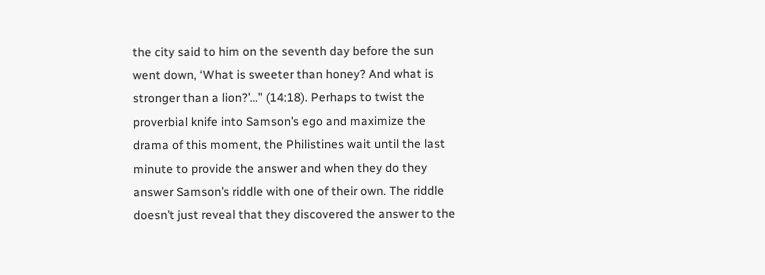the city said to him on the seventh day before the sun went down, ‘What is sweeter than honey? And what is stronger than a lion?’…” (14:18). Perhaps to twist the proverbial knife into Samson’s ego and maximize the drama of this moment, the Philistines wait until the last minute to provide the answer and when they do they answer Samson’s riddle with one of their own. The riddle doesn’t just reveal that they discovered the answer to the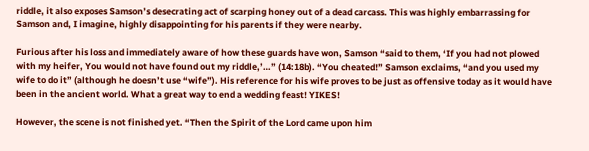riddle, it also exposes Samson’s desecrating act of scarping honey out of a dead carcass. This was highly embarrassing for Samson and, I imagine, highly disappointing for his parents if they were nearby.

Furious after his loss and immediately aware of how these guards have won, Samson “said to them, ‘If you had not plowed with my heifer, You would not have found out my riddle,’…” (14:18b). “You cheated!” Samson exclaims, “and you used my wife to do it” (although he doesn’t use “wife”). His reference for his wife proves to be just as offensive today as it would have been in the ancient world. What a great way to end a wedding feast! YIKES!

However, the scene is not finished yet. “Then the Spirit of the Lord came upon him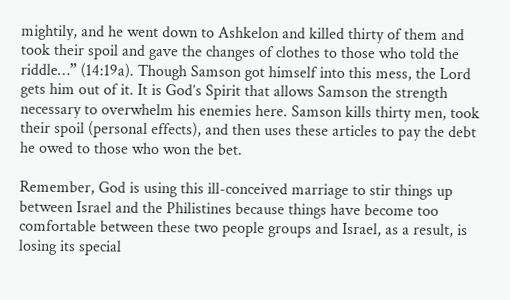mightily, and he went down to Ashkelon and killed thirty of them and took their spoil and gave the changes of clothes to those who told the riddle…” (14:19a). Though Samson got himself into this mess, the Lord gets him out of it. It is God’s Spirit that allows Samson the strength necessary to overwhelm his enemies here. Samson kills thirty men, took their spoil (personal effects), and then uses these articles to pay the debt he owed to those who won the bet.

Remember, God is using this ill-conceived marriage to stir things up between Israel and the Philistines because things have become too comfortable between these two people groups and Israel, as a result, is losing its special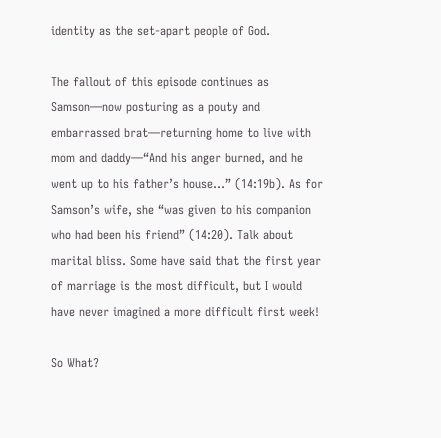identity as the set-apart people of God.

The fallout of this episode continues as Samson—now posturing as a pouty and embarrassed brat—returning home to live with mom and daddy—“And his anger burned, and he went up to his father’s house…” (14:19b). As for Samson’s wife, she “was given to his companion who had been his friend” (14:20). Talk about marital bliss. Some have said that the first year of marriage is the most difficult, but I would have never imagined a more difficult first week!

So What?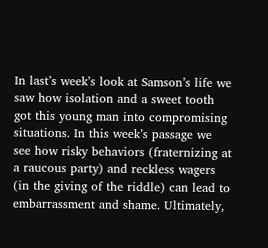In last’s week’s look at Samson’s life we saw how isolation and a sweet tooth got this young man into compromising situations. In this week’s passage we see how risky behaviors (fraternizing at a raucous party) and reckless wagers (in the giving of the riddle) can lead to embarrassment and shame. Ultimately,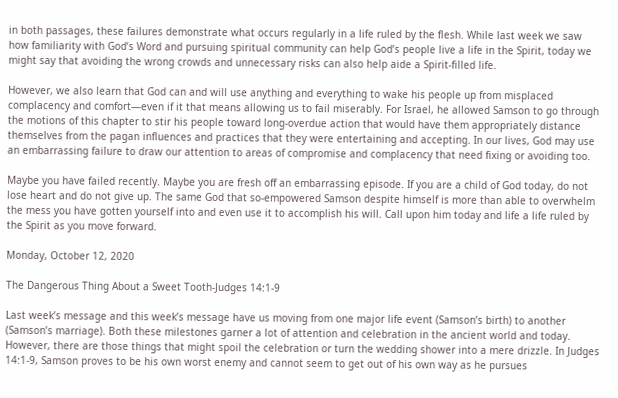in both passages, these failures demonstrate what occurs regularly in a life ruled by the flesh. While last week we saw how familiarity with God’s Word and pursuing spiritual community can help God’s people live a life in the Spirit, today we might say that avoiding the wrong crowds and unnecessary risks can also help aide a Spirit-filled life.

However, we also learn that God can and will use anything and everything to wake his people up from misplaced complacency and comfort—even if it that means allowing us to fail miserably. For Israel, he allowed Samson to go through the motions of this chapter to stir his people toward long-overdue action that would have them appropriately distance themselves from the pagan influences and practices that they were entertaining and accepting. In our lives, God may use an embarrassing failure to draw our attention to areas of compromise and complacency that need fixing or avoiding too.

Maybe you have failed recently. Maybe you are fresh off an embarrassing episode. If you are a child of God today, do not lose heart and do not give up. The same God that so-empowered Samson despite himself is more than able to overwhelm the mess you have gotten yourself into and even use it to accomplish his will. Call upon him today and life a life ruled by the Spirit as you move forward.

Monday, October 12, 2020

The Dangerous Thing About a Sweet Tooth-Judges 14:1-9

Last week’s message and this week’s message have us moving from one major life event (Samson’s birth) to another (Samson’s marriage). Both these milestones garner a lot of attention and celebration in the ancient world and today. However, there are those things that might spoil the celebration or turn the wedding shower into a mere drizzle. In Judges 14:1-9, Samson proves to be his own worst enemy and cannot seem to get out of his own way as he pursues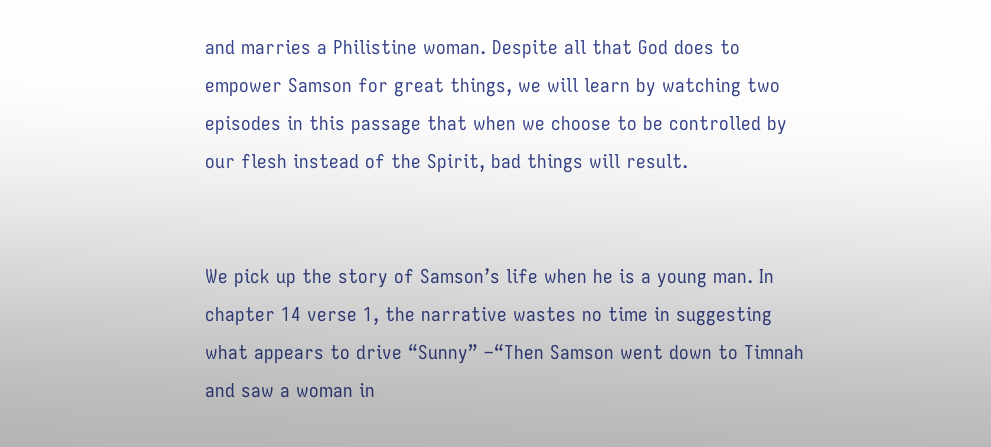and marries a Philistine woman. Despite all that God does to empower Samson for great things, we will learn by watching two episodes in this passage that when we choose to be controlled by our flesh instead of the Spirit, bad things will result.


We pick up the story of Samson’s life when he is a young man. In chapter 14 verse 1, the narrative wastes no time in suggesting what appears to drive “Sunny” –“Then Samson went down to Timnah and saw a woman in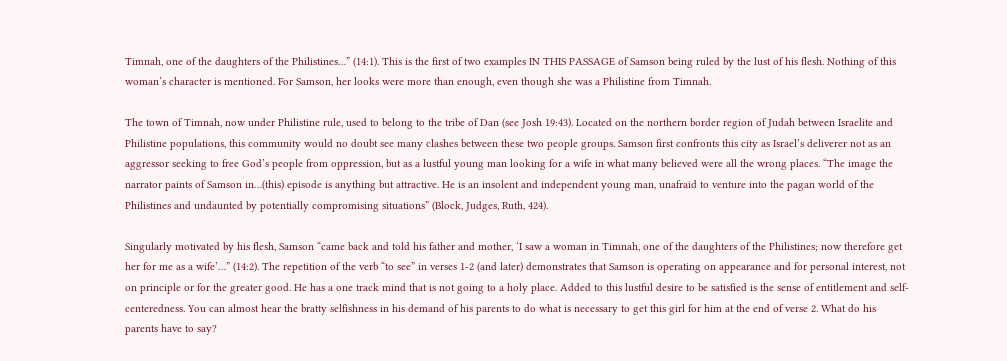Timnah, one of the daughters of the Philistines…” (14:1). This is the first of two examples IN THIS PASSAGE of Samson being ruled by the lust of his flesh. Nothing of this woman’s character is mentioned. For Samson, her looks were more than enough, even though she was a Philistine from Timnah.

The town of Timnah, now under Philistine rule, used to belong to the tribe of Dan (see Josh 19:43). Located on the northern border region of Judah between Israelite and Philistine populations, this community would no doubt see many clashes between these two people groups. Samson first confronts this city as Israel’s deliverer not as an aggressor seeking to free God’s people from oppression, but as a lustful young man looking for a wife in what many believed were all the wrong places. “The image the narrator paints of Samson in…(this) episode is anything but attractive. He is an insolent and independent young man, unafraid to venture into the pagan world of the Philistines and undaunted by potentially compromising situations” (Block, Judges, Ruth, 424).

Singularly motivated by his flesh, Samson “came back and told his father and mother, ‘I saw a woman in Timnah, one of the daughters of the Philistines; now therefore get her for me as a wife’…” (14:2). The repetition of the verb “to see” in verses 1-2 (and later) demonstrates that Samson is operating on appearance and for personal interest, not on principle or for the greater good. He has a one track mind that is not going to a holy place. Added to this lustful desire to be satisfied is the sense of entitlement and self-centeredness. You can almost hear the bratty selfishness in his demand of his parents to do what is necessary to get this girl for him at the end of verse 2. What do his parents have to say?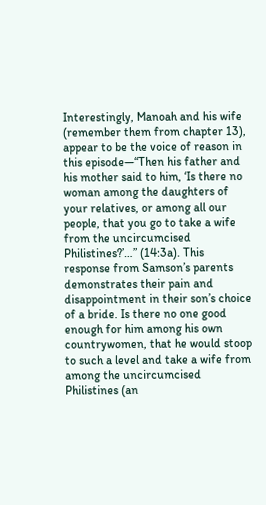Interestingly, Manoah and his wife (remember them from chapter 13), appear to be the voice of reason in this episode—“Then his father and his mother said to him, ‘Is there no woman among the daughters of your relatives, or among all our people, that you go to take a wife from the uncircumcised Philistines?’…” (14:3a). This response from Samson’s parents demonstrates their pain and disappointment in their son’s choice of a bride. Is there no one good enough for him among his own countrywomen, that he would stoop to such a level and take a wife from among the uncircumcised Philistines (an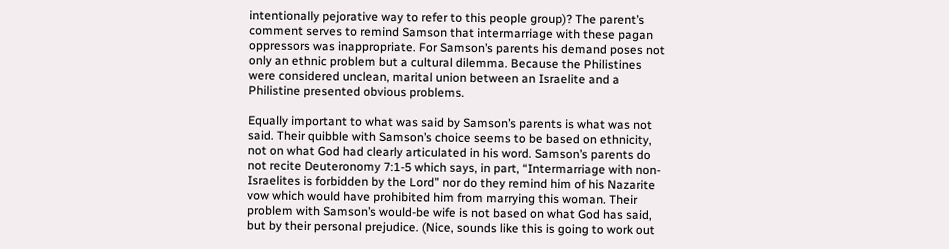intentionally pejorative way to refer to this people group)? The parent’s comment serves to remind Samson that intermarriage with these pagan oppressors was inappropriate. For Samson’s parents his demand poses not only an ethnic problem but a cultural dilemma. Because the Philistines were considered unclean, marital union between an Israelite and a Philistine presented obvious problems.

Equally important to what was said by Samson’s parents is what was not said. Their quibble with Samson’s choice seems to be based on ethnicity, not on what God had clearly articulated in his word. Samson’s parents do not recite Deuteronomy 7:1-5 which says, in part, “Intermarriage with non-Israelites is forbidden by the Lord” nor do they remind him of his Nazarite vow which would have prohibited him from marrying this woman. Their problem with Samson’s would-be wife is not based on what God has said, but by their personal prejudice. (Nice, sounds like this is going to work out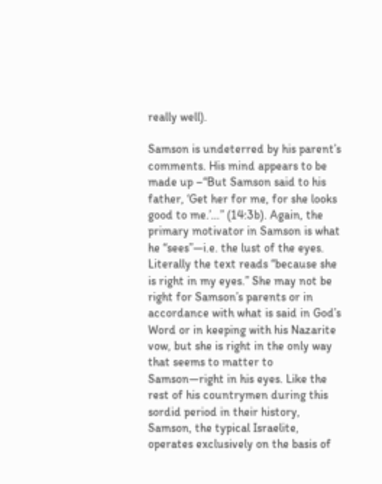really well).

Samson is undeterred by his parent’s comments. His mind appears to be made up –“But Samson said to his father, ‘Get her for me, for she looks good to me.’…” (14:3b). Again, the primary motivator in Samson is what he “sees”—i.e. the lust of the eyes. Literally the text reads “because she is right in my eyes.” She may not be right for Samson’s parents or in accordance with what is said in God’s Word or in keeping with his Nazarite vow, but she is right in the only way that seems to matter to Samson—right in his eyes. Like the rest of his countrymen during this sordid period in their history, Samson, the typical Israelite, operates exclusively on the basis of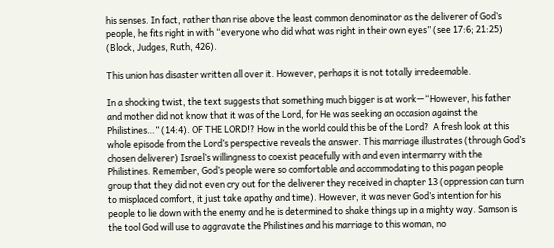his senses. In fact, rather than rise above the least common denominator as the deliverer of God’s people, he fits right in with “everyone who did what was right in their own eyes” (see 17:6; 21:25) (Block, Judges, Ruth, 426).

This union has disaster written all over it. However, perhaps it is not totally irredeemable.

In a shocking twist, the text suggests that something much bigger is at work—“However, his father and mother did not know that it was of the Lord, for He was seeking an occasion against the Philistines…” (14:4). OF THE LORD!? How in the world could this be of the Lord?  A fresh look at this whole episode from the Lord’s perspective reveals the answer. This marriage illustrates (through God’s chosen deliverer) Israel’s willingness to coexist peacefully with and even intermarry with the Philistines. Remember, God’s people were so comfortable and accommodating to this pagan people group that they did not even cry out for the deliverer they received in chapter 13 (oppression can turn to misplaced comfort, it just take apathy and time). However, it was never God’s intention for his people to lie down with the enemy and he is determined to shake things up in a mighty way. Samson is the tool God will use to aggravate the Philistines and his marriage to this woman, no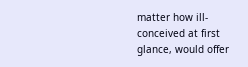matter how ill-conceived at first glance, would offer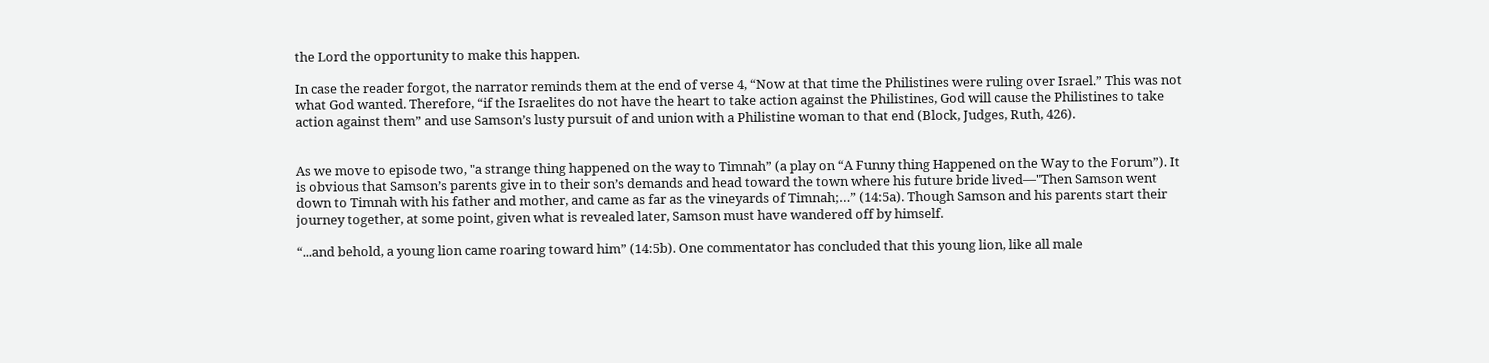the Lord the opportunity to make this happen.

In case the reader forgot, the narrator reminds them at the end of verse 4, “Now at that time the Philistines were ruling over Israel.” This was not what God wanted. Therefore, “if the Israelites do not have the heart to take action against the Philistines, God will cause the Philistines to take action against them” and use Samson’s lusty pursuit of and union with a Philistine woman to that end (Block, Judges, Ruth, 426).


As we move to episode two, "a strange thing happened on the way to Timnah” (a play on “A Funny thing Happened on the Way to the Forum”). It is obvious that Samson’s parents give in to their son’s demands and head toward the town where his future bride lived—"Then Samson went down to Timnah with his father and mother, and came as far as the vineyards of Timnah;…” (14:5a). Though Samson and his parents start their journey together, at some point, given what is revealed later, Samson must have wandered off by himself.

“...and behold, a young lion came roaring toward him” (14:5b). One commentator has concluded that this young lion, like all male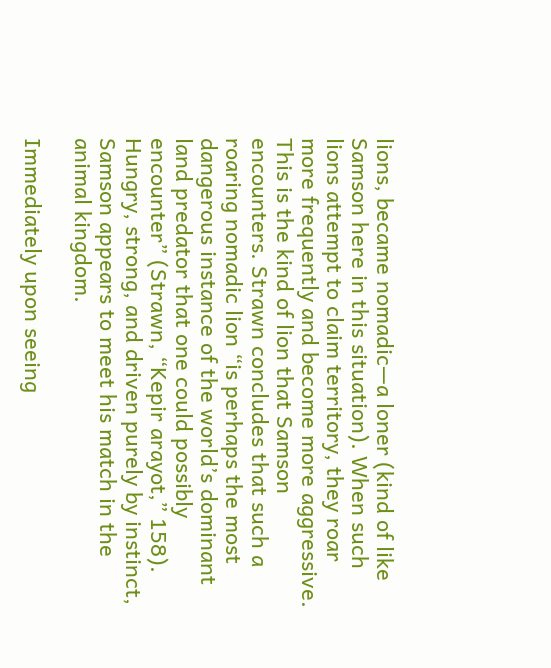lions, became nomadic—a loner (kind of like Samson here in this situation). When such lions attempt to claim territory, they roar more frequently and become more aggressive. This is the kind of lion that Samson encounters. Strawn concludes that such a roaring nomadic lion “is perhaps the most dangerous instance of the world’s dominant land predator that one could possibly encounter” (Strawn, “Kepir arayot,” 158). Hungry, strong, and driven purely by instinct, Samson appears to meet his match in the animal kingdom.

Immediately upon seeing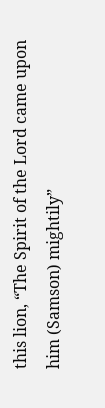this lion, “The Spirit of the Lord came upon him (Samson) mightily”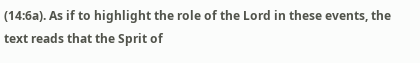(14:6a). As if to highlight the role of the Lord in these events, the text reads that the Sprit of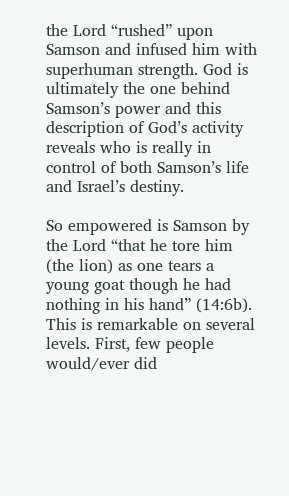the Lord “rushed” upon Samson and infused him with superhuman strength. God is ultimately the one behind Samson’s power and this description of God’s activity reveals who is really in control of both Samson’s life and Israel’s destiny.

So empowered is Samson by the Lord “that he tore him (the lion) as one tears a young goat though he had nothing in his hand” (14:6b). This is remarkable on several levels. First, few people would/ever did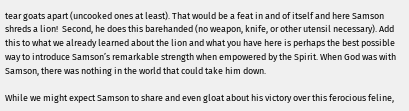tear goats apart (uncooked ones at least). That would be a feat in and of itself and here Samson shreds a lion!  Second, he does this barehanded (no weapon, knife, or other utensil necessary). Add this to what we already learned about the lion and what you have here is perhaps the best possible way to introduce Samson’s remarkable strength when empowered by the Spirit. When God was with Samson, there was nothing in the world that could take him down.

While we might expect Samson to share and even gloat about his victory over this ferocious feline,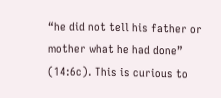“he did not tell his father or mother what he had done” (14:6c). This is curious to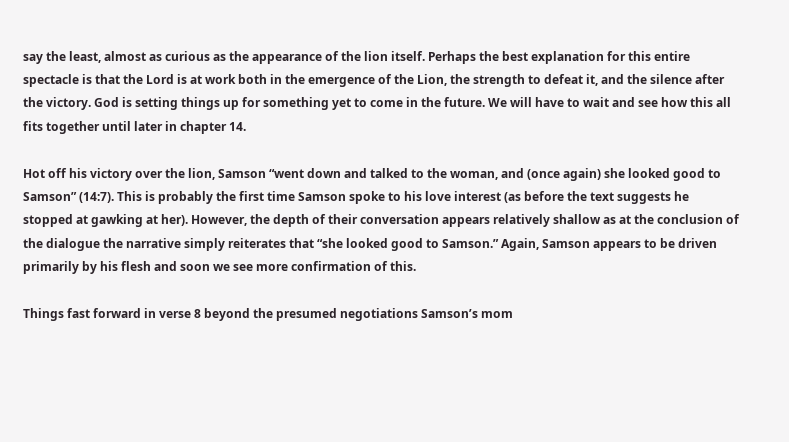say the least, almost as curious as the appearance of the lion itself. Perhaps the best explanation for this entire spectacle is that the Lord is at work both in the emergence of the Lion, the strength to defeat it, and the silence after the victory. God is setting things up for something yet to come in the future. We will have to wait and see how this all fits together until later in chapter 14.

Hot off his victory over the lion, Samson “went down and talked to the woman, and (once again) she looked good to Samson” (14:7). This is probably the first time Samson spoke to his love interest (as before the text suggests he stopped at gawking at her). However, the depth of their conversation appears relatively shallow as at the conclusion of the dialogue the narrative simply reiterates that “she looked good to Samson.” Again, Samson appears to be driven primarily by his flesh and soon we see more confirmation of this.

Things fast forward in verse 8 beyond the presumed negotiations Samson’s mom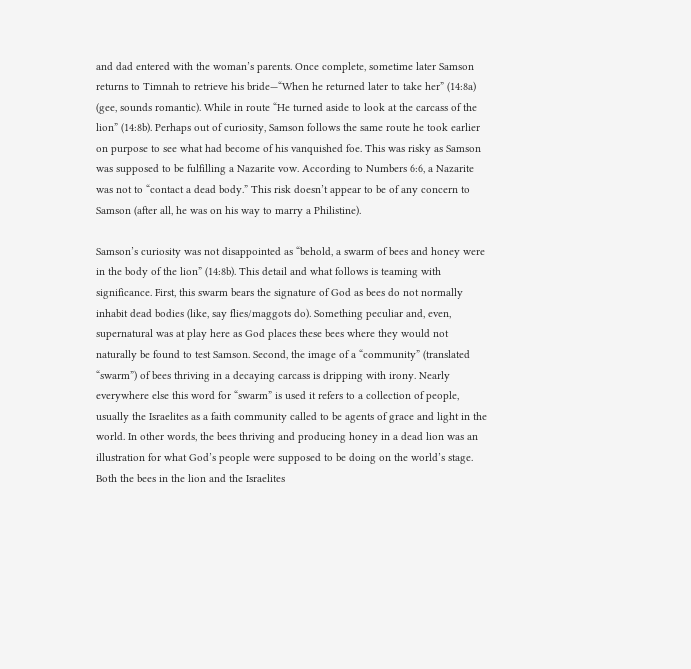and dad entered with the woman’s parents. Once complete, sometime later Samson returns to Timnah to retrieve his bride—“When he returned later to take her” (14:8a) (gee, sounds romantic). While in route “He turned aside to look at the carcass of the lion” (14:8b). Perhaps out of curiosity, Samson follows the same route he took earlier on purpose to see what had become of his vanquished foe. This was risky as Samson was supposed to be fulfilling a Nazarite vow. According to Numbers 6:6, a Nazarite was not to “contact a dead body.” This risk doesn’t appear to be of any concern to Samson (after all, he was on his way to marry a Philistine).

Samson’s curiosity was not disappointed as “behold, a swarm of bees and honey were in the body of the lion” (14:8b). This detail and what follows is teaming with significance. First, this swarm bears the signature of God as bees do not normally inhabit dead bodies (like, say flies/maggots do). Something peculiar and, even, supernatural was at play here as God places these bees where they would not naturally be found to test Samson. Second, the image of a “community” (translated “swarm”) of bees thriving in a decaying carcass is dripping with irony. Nearly everywhere else this word for “swarm” is used it refers to a collection of people, usually the Israelites as a faith community called to be agents of grace and light in the world. In other words, the bees thriving and producing honey in a dead lion was an illustration for what God’s people were supposed to be doing on the world’s stage. Both the bees in the lion and the Israelites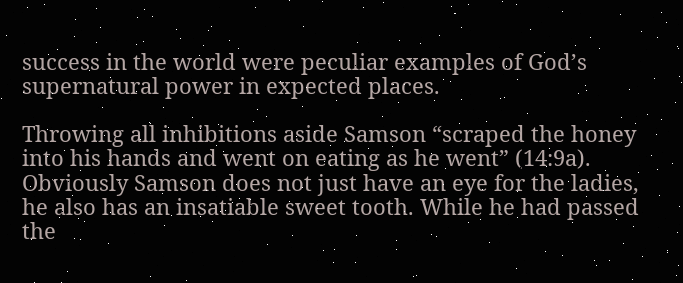success in the world were peculiar examples of God’s supernatural power in expected places.

Throwing all inhibitions aside Samson “scraped the honey into his hands and went on eating as he went” (14:9a). Obviously Samson does not just have an eye for the ladies, he also has an insatiable sweet tooth. While he had passed the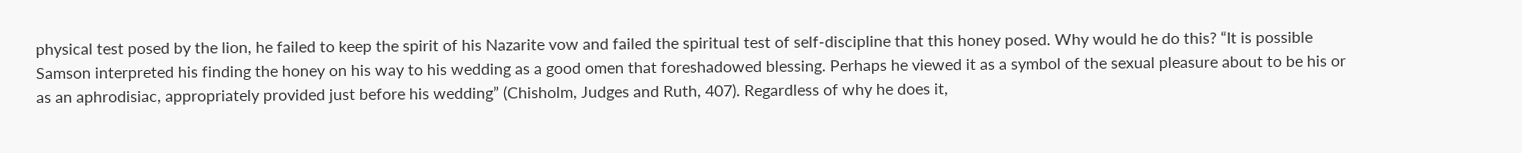physical test posed by the lion, he failed to keep the spirit of his Nazarite vow and failed the spiritual test of self-discipline that this honey posed. Why would he do this? “It is possible Samson interpreted his finding the honey on his way to his wedding as a good omen that foreshadowed blessing. Perhaps he viewed it as a symbol of the sexual pleasure about to be his or as an aphrodisiac, appropriately provided just before his wedding” (Chisholm, Judges and Ruth, 407). Regardless of why he does it,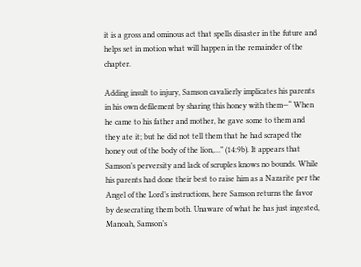it is a gross and ominous act that spells disaster in the future and helps set in motion what will happen in the remainder of the chapter.

Adding insult to injury, Samson cavalierly implicates his parents in his own defilement by sharing this honey with them—“ When he came to his father and mother, he gave some to them and they ate it; but he did not tell them that he had scraped the honey out of the body of the lion,…” (14:9b). It appears that Samson’s perversity and lack of scruples knows no bounds. While his parents had done their best to raise him as a Nazarite per the Angel of the Lord’s instructions, here Samson returns the favor by desecrating them both. Unaware of what he has just ingested, Manoah, Samson’s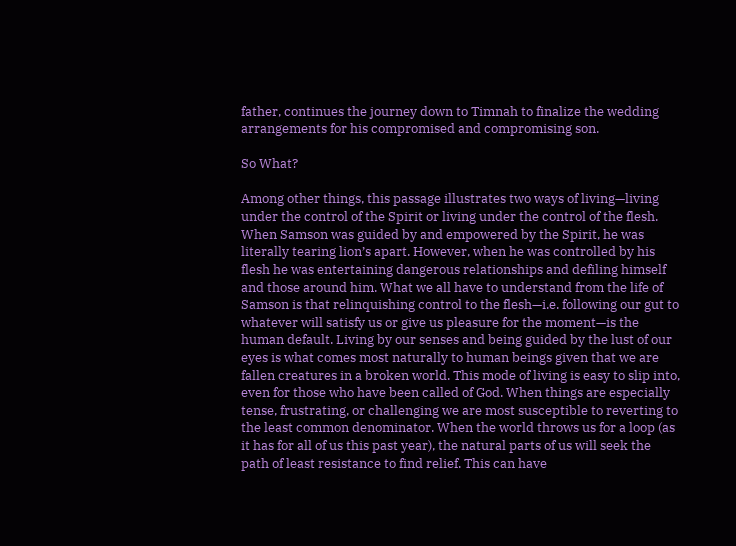father, continues the journey down to Timnah to finalize the wedding arrangements for his compromised and compromising son.

So What?

Among other things, this passage illustrates two ways of living—living under the control of the Spirit or living under the control of the flesh. When Samson was guided by and empowered by the Spirit, he was literally tearing lion’s apart. However, when he was controlled by his flesh he was entertaining dangerous relationships and defiling himself and those around him. What we all have to understand from the life of Samson is that relinquishing control to the flesh—i.e. following our gut to whatever will satisfy us or give us pleasure for the moment—is the human default. Living by our senses and being guided by the lust of our eyes is what comes most naturally to human beings given that we are fallen creatures in a broken world. This mode of living is easy to slip into, even for those who have been called of God. When things are especially tense, frustrating, or challenging we are most susceptible to reverting to the least common denominator. When the world throws us for a loop (as it has for all of us this past year), the natural parts of us will seek the path of least resistance to find relief. This can have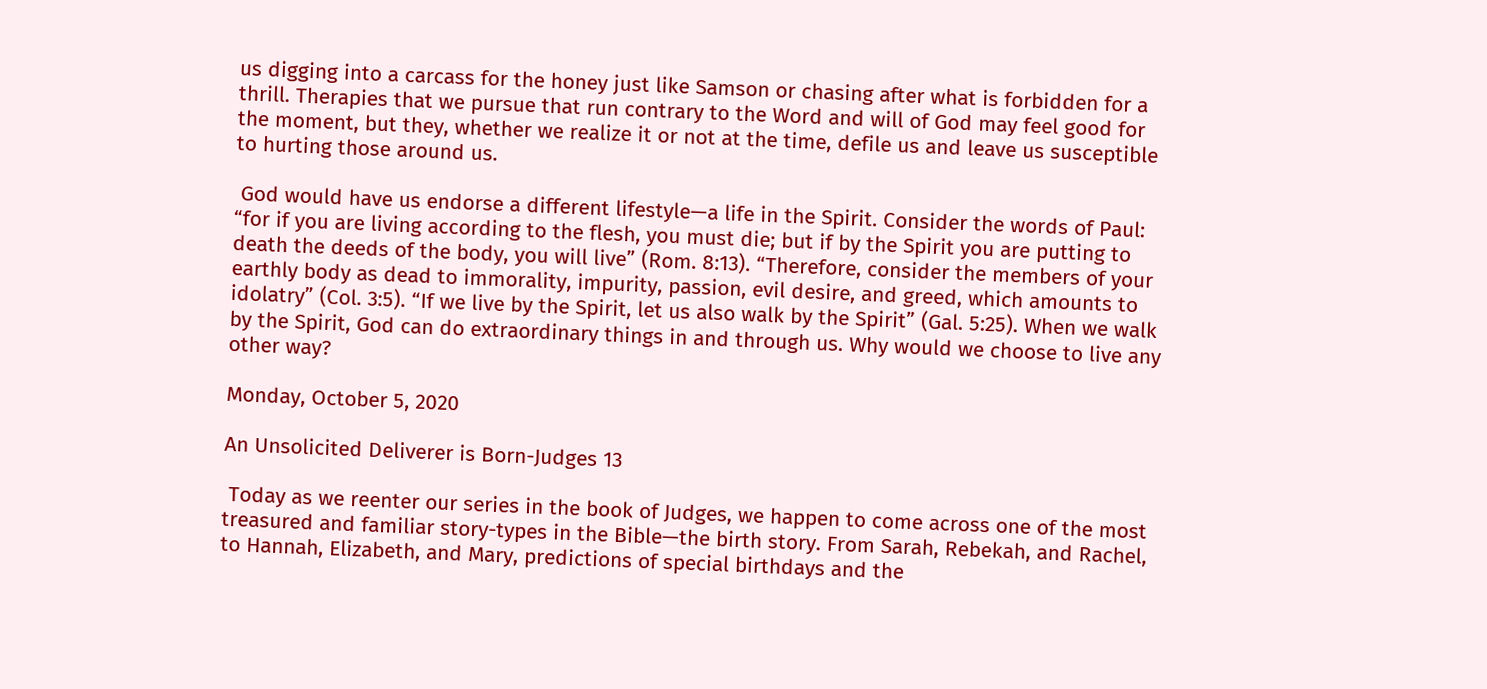us digging into a carcass for the honey just like Samson or chasing after what is forbidden for a thrill. Therapies that we pursue that run contrary to the Word and will of God may feel good for the moment, but they, whether we realize it or not at the time, defile us and leave us susceptible to hurting those around us.

 God would have us endorse a different lifestyle—a life in the Spirit. Consider the words of Paul: “for if you are living according to the flesh, you must die; but if by the Spirit you are putting to death the deeds of the body, you will live” (Rom. 8:13). “Therefore, consider the members of your earthly body as dead to immorality, impurity, passion, evil desire, and greed, which amounts to idolatry” (Col. 3:5). “If we live by the Spirit, let us also walk by the Spirit” (Gal. 5:25). When we walk by the Spirit, God can do extraordinary things in and through us. Why would we choose to live any other way?

Monday, October 5, 2020

An Unsolicited Deliverer is Born-Judges 13

 Today as we reenter our series in the book of Judges, we happen to come across one of the most treasured and familiar story-types in the Bible—the birth story. From Sarah, Rebekah, and Rachel, to Hannah, Elizabeth, and Mary, predictions of special birthdays and the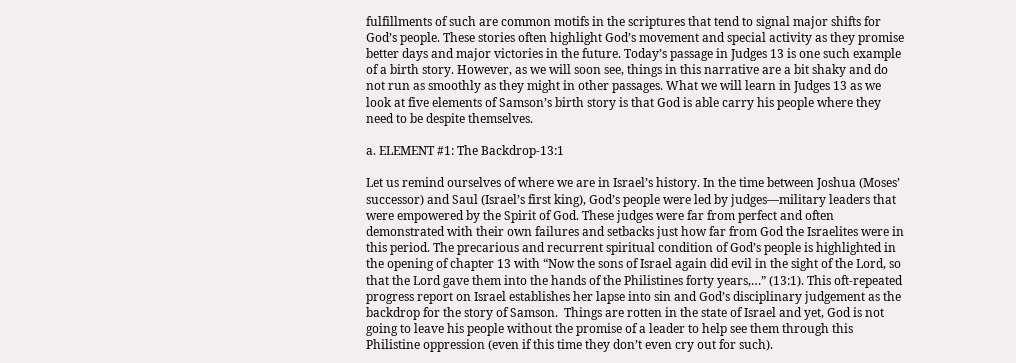fulfillments of such are common motifs in the scriptures that tend to signal major shifts for God’s people. These stories often highlight God’s movement and special activity as they promise better days and major victories in the future. Today’s passage in Judges 13 is one such example of a birth story. However, as we will soon see, things in this narrative are a bit shaky and do not run as smoothly as they might in other passages. What we will learn in Judges 13 as we look at five elements of Samson’s birth story is that God is able carry his people where they need to be despite themselves.

a. ELEMENT #1: The Backdrop-13:1

Let us remind ourselves of where we are in Israel’s history. In the time between Joshua (Moses’ successor) and Saul (Israel’s first king), God’s people were led by judges—military leaders that were empowered by the Spirit of God. These judges were far from perfect and often demonstrated with their own failures and setbacks just how far from God the Israelites were in this period. The precarious and recurrent spiritual condition of God’s people is highlighted in the opening of chapter 13 with “Now the sons of Israel again did evil in the sight of the Lord, so that the Lord gave them into the hands of the Philistines forty years,…” (13:1). This oft-repeated progress report on Israel establishes her lapse into sin and God’s disciplinary judgement as the backdrop for the story of Samson.  Things are rotten in the state of Israel and yet, God is not going to leave his people without the promise of a leader to help see them through this Philistine oppression (even if this time they don’t even cry out for such).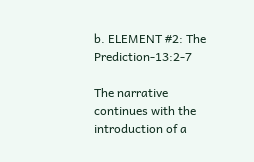b. ELEMENT #2: The Prediction-13:2-7

The narrative continues with the introduction of a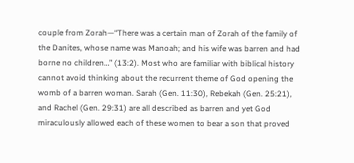couple from Zorah—“There was a certain man of Zorah of the family of the Danites, whose name was Manoah; and his wife was barren and had borne no children…” (13:2). Most who are familiar with biblical history cannot avoid thinking about the recurrent theme of God opening the womb of a barren woman. Sarah (Gen. 11:30), Rebekah (Gen. 25:21), and Rachel (Gen. 29:31) are all described as barren and yet God miraculously allowed each of these women to bear a son that proved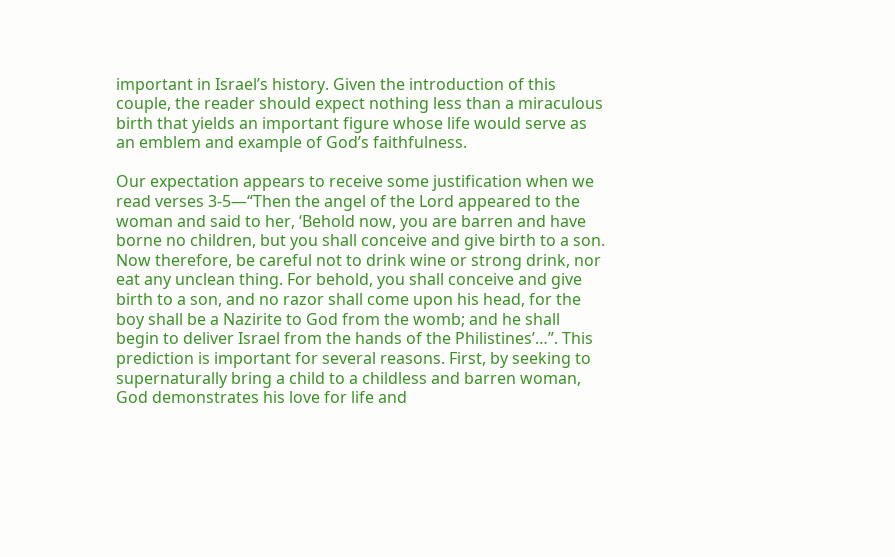important in Israel’s history. Given the introduction of this couple, the reader should expect nothing less than a miraculous birth that yields an important figure whose life would serve as an emblem and example of God’s faithfulness.

Our expectation appears to receive some justification when we read verses 3-5—“Then the angel of the Lord appeared to the woman and said to her, ‘Behold now, you are barren and have borne no children, but you shall conceive and give birth to a son. Now therefore, be careful not to drink wine or strong drink, nor eat any unclean thing. For behold, you shall conceive and give birth to a son, and no razor shall come upon his head, for the boy shall be a Nazirite to God from the womb; and he shall begin to deliver Israel from the hands of the Philistines’…”. This prediction is important for several reasons. First, by seeking to supernaturally bring a child to a childless and barren woman, God demonstrates his love for life and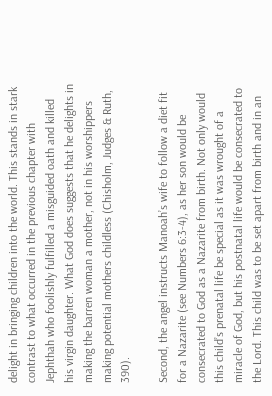delight in bringing children into the world. This stands in stark contrast to what occurred in the previous chapter with Jephthah who foolishly fulfilled a misguided oath and killed his virgin daughter. What God does suggests that he delights in making the barren woman a mother, not in his worshippers making potential mothers childless (Chisholm, Judges & Ruth, 390).

Second, the angel instructs Manoah’s wife to follow a diet fit for a Nazarite (see Numbers 6:3-4), as her son would be consecrated to God as a Nazarite from birth. Not only would this child’s prenatal life be special as it was wrought of a miracle of God, but his postnatal life would be consecrated to the Lord. This child was to be set apart from birth and in an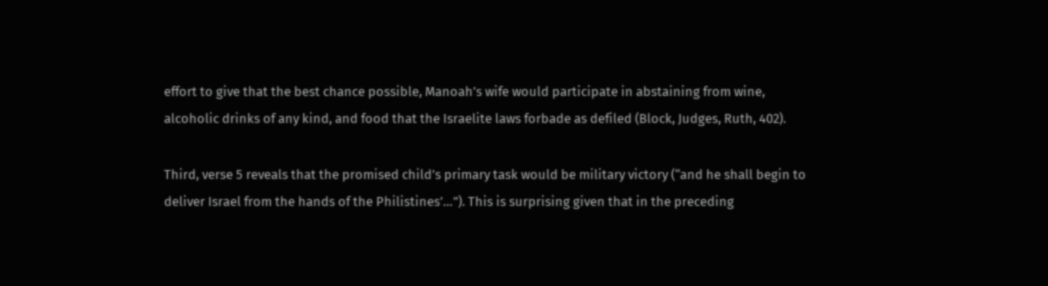effort to give that the best chance possible, Manoah’s wife would participate in abstaining from wine, alcoholic drinks of any kind, and food that the Israelite laws forbade as defiled (Block, Judges, Ruth, 402).

Third, verse 5 reveals that the promised child’s primary task would be military victory (“and he shall begin to deliver Israel from the hands of the Philistines’…”). This is surprising given that in the preceding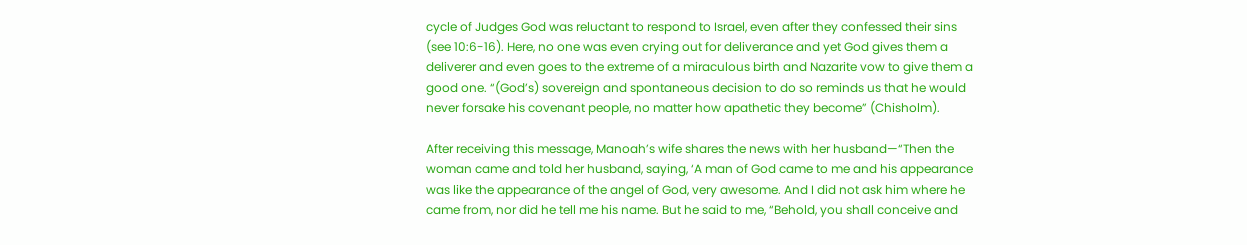cycle of Judges God was reluctant to respond to Israel, even after they confessed their sins (see 10:6-16). Here, no one was even crying out for deliverance and yet God gives them a deliverer and even goes to the extreme of a miraculous birth and Nazarite vow to give them a good one. “(God’s) sovereign and spontaneous decision to do so reminds us that he would never forsake his covenant people, no matter how apathetic they become” (Chisholm).

After receiving this message, Manoah’s wife shares the news with her husband—“Then the woman came and told her husband, saying, ‘A man of God came to me and his appearance was like the appearance of the angel of God, very awesome. And I did not ask him where he came from, nor did he tell me his name. But he said to me, “Behold, you shall conceive and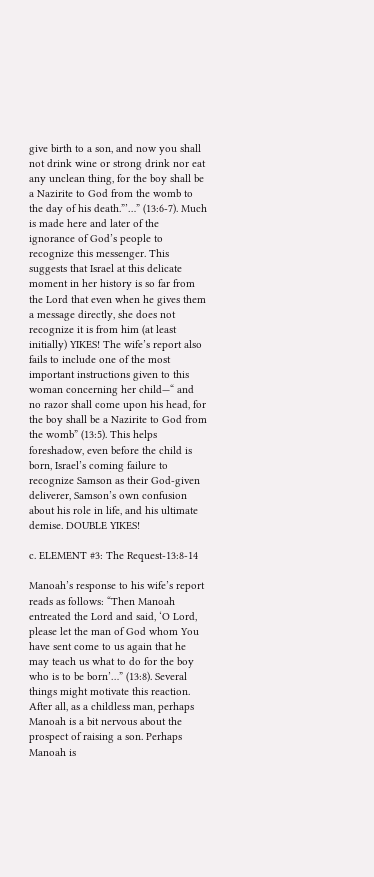give birth to a son, and now you shall not drink wine or strong drink nor eat any unclean thing, for the boy shall be a Nazirite to God from the womb to the day of his death.”’…” (13:6-7). Much is made here and later of the ignorance of God’s people to recognize this messenger. This suggests that Israel at this delicate moment in her history is so far from the Lord that even when he gives them a message directly, she does not recognize it is from him (at least initially) YIKES! The wife’s report also fails to include one of the most important instructions given to this woman concerning her child—“ and no razor shall come upon his head, for the boy shall be a Nazirite to God from the womb” (13:5). This helps foreshadow, even before the child is born, Israel’s coming failure to recognize Samson as their God-given deliverer, Samson’s own confusion about his role in life, and his ultimate demise. DOUBLE YIKES!

c. ELEMENT #3: The Request-13:8-14

Manoah’s response to his wife’s report reads as follows: “Then Manoah entreated the Lord and said, ‘O Lord, please let the man of God whom You have sent come to us again that he may teach us what to do for the boy who is to be born’…” (13:8). Several things might motivate this reaction. After all, as a childless man, perhaps Manoah is a bit nervous about the prospect of raising a son. Perhaps Manoah is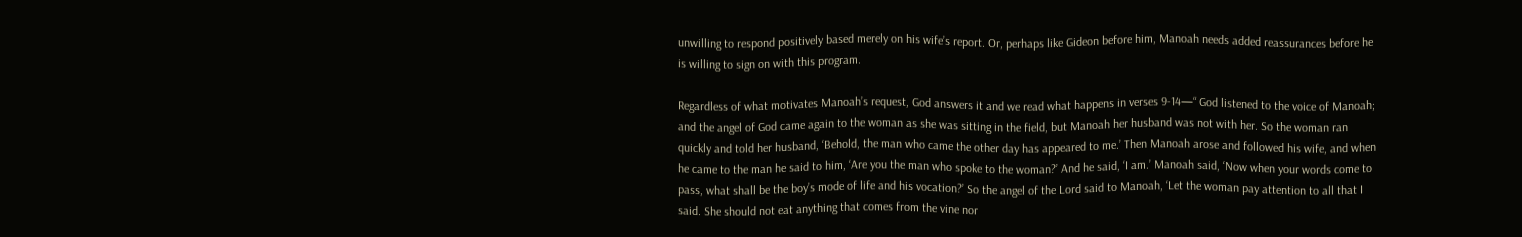unwilling to respond positively based merely on his wife’s report. Or, perhaps like Gideon before him, Manoah needs added reassurances before he is willing to sign on with this program.

Regardless of what motivates Manoah’s request, God answers it and we read what happens in verses 9-14—“ God listened to the voice of Manoah; and the angel of God came again to the woman as she was sitting in the field, but Manoah her husband was not with her. So the woman ran quickly and told her husband, ‘Behold, the man who came the other day has appeared to me.’ Then Manoah arose and followed his wife, and when he came to the man he said to him, ‘Are you the man who spoke to the woman?’ And he said, ‘I am.’ Manoah said, ‘Now when your words come to pass, what shall be the boy’s mode of life and his vocation?’ So the angel of the Lord said to Manoah, ‘Let the woman pay attention to all that I said. She should not eat anything that comes from the vine nor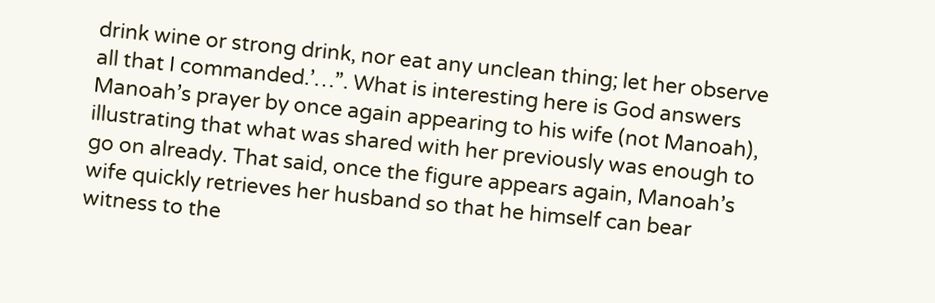drink wine or strong drink, nor eat any unclean thing; let her observe all that I commanded.’…”. What is interesting here is God answers Manoah’s prayer by once again appearing to his wife (not Manoah), illustrating that what was shared with her previously was enough to go on already. That said, once the figure appears again, Manoah’s wife quickly retrieves her husband so that he himself can bear witness to the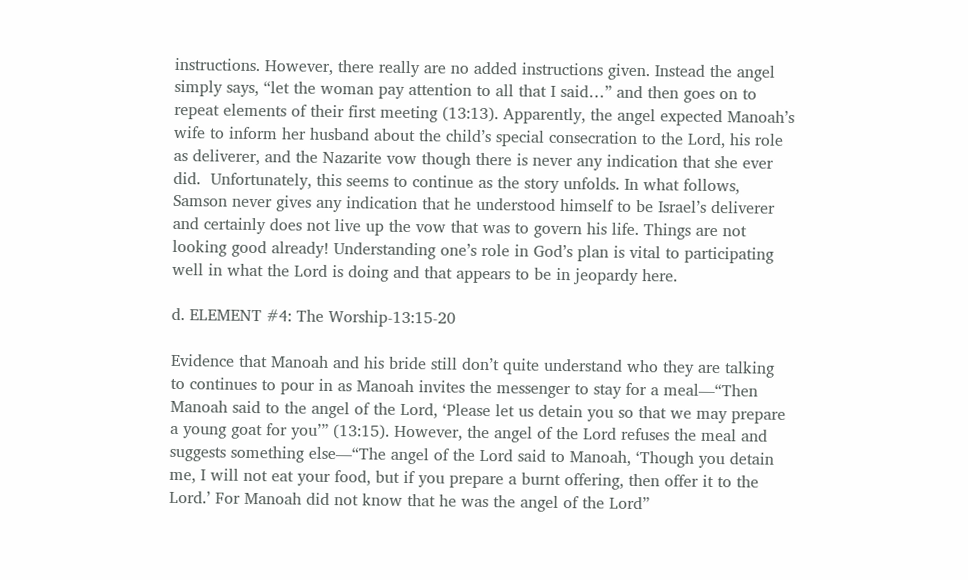instructions. However, there really are no added instructions given. Instead the angel simply says, “let the woman pay attention to all that I said…” and then goes on to repeat elements of their first meeting (13:13). Apparently, the angel expected Manoah’s wife to inform her husband about the child’s special consecration to the Lord, his role as deliverer, and the Nazarite vow though there is never any indication that she ever did.  Unfortunately, this seems to continue as the story unfolds. In what follows, Samson never gives any indication that he understood himself to be Israel’s deliverer and certainly does not live up the vow that was to govern his life. Things are not looking good already! Understanding one’s role in God’s plan is vital to participating well in what the Lord is doing and that appears to be in jeopardy here.

d. ELEMENT #4: The Worship-13:15-20

Evidence that Manoah and his bride still don’t quite understand who they are talking to continues to pour in as Manoah invites the messenger to stay for a meal—“Then Manoah said to the angel of the Lord, ‘Please let us detain you so that we may prepare a young goat for you’” (13:15). However, the angel of the Lord refuses the meal and suggests something else—“The angel of the Lord said to Manoah, ‘Though you detain me, I will not eat your food, but if you prepare a burnt offering, then offer it to the Lord.’ For Manoah did not know that he was the angel of the Lord”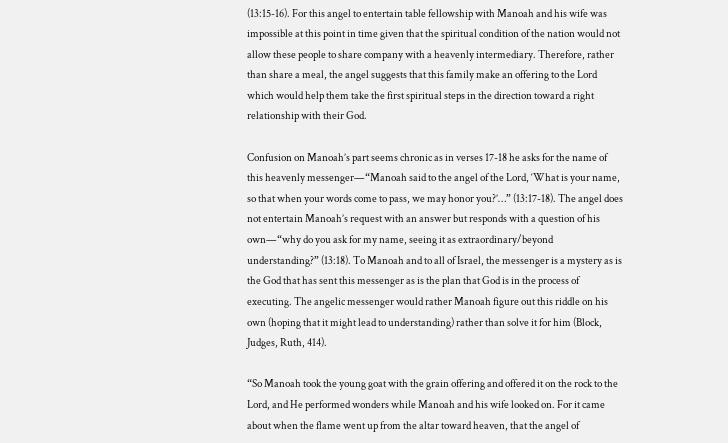(13:15-16). For this angel to entertain table fellowship with Manoah and his wife was impossible at this point in time given that the spiritual condition of the nation would not allow these people to share company with a heavenly intermediary. Therefore, rather than share a meal, the angel suggests that this family make an offering to the Lord which would help them take the first spiritual steps in the direction toward a right relationship with their God.

Confusion on Manoah’s part seems chronic as in verses 17-18 he asks for the name of this heavenly messenger—“Manoah said to the angel of the Lord, ‘What is your name, so that when your words come to pass, we may honor you?’…” (13:17-18). The angel does not entertain Manoah’s request with an answer but responds with a question of his own—“why do you ask for my name, seeing it as extraordinary/beyond understanding?” (13:18). To Manoah and to all of Israel, the messenger is a mystery as is the God that has sent this messenger as is the plan that God is in the process of executing. The angelic messenger would rather Manoah figure out this riddle on his own (hoping that it might lead to understanding) rather than solve it for him (Block, Judges, Ruth, 414).

“So Manoah took the young goat with the grain offering and offered it on the rock to the Lord, and He performed wonders while Manoah and his wife looked on. For it came about when the flame went up from the altar toward heaven, that the angel of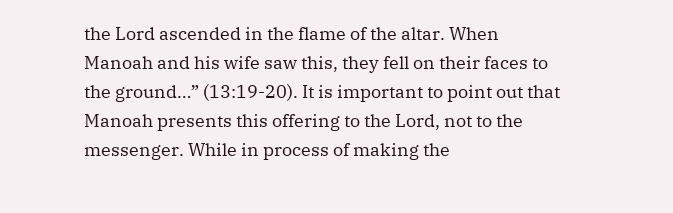the Lord ascended in the flame of the altar. When Manoah and his wife saw this, they fell on their faces to the ground…” (13:19-20). It is important to point out that Manoah presents this offering to the Lord, not to the messenger. While in process of making the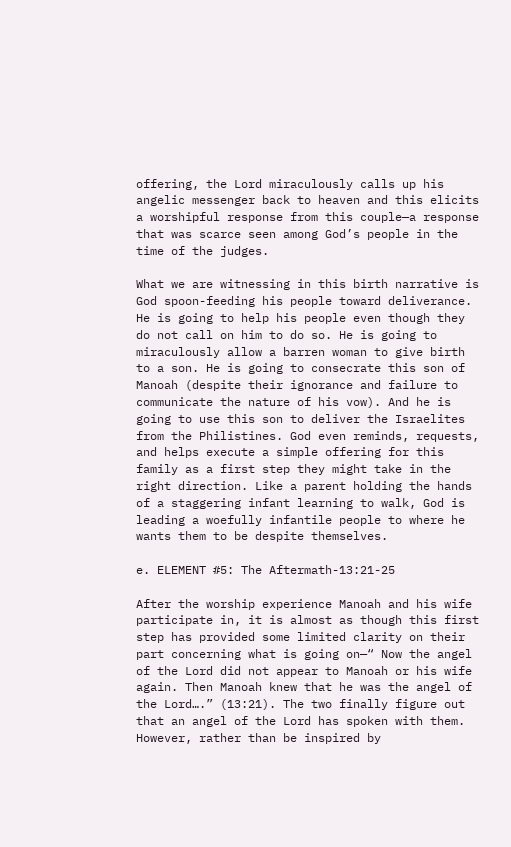offering, the Lord miraculously calls up his angelic messenger back to heaven and this elicits a worshipful response from this couple—a response that was scarce seen among God’s people in the time of the judges.

What we are witnessing in this birth narrative is God spoon-feeding his people toward deliverance. He is going to help his people even though they do not call on him to do so. He is going to miraculously allow a barren woman to give birth to a son. He is going to consecrate this son of Manoah (despite their ignorance and failure to communicate the nature of his vow). And he is going to use this son to deliver the Israelites from the Philistines. God even reminds, requests, and helps execute a simple offering for this family as a first step they might take in the right direction. Like a parent holding the hands of a staggering infant learning to walk, God is leading a woefully infantile people to where he wants them to be despite themselves.

e. ELEMENT #5: The Aftermath-13:21-25

After the worship experience Manoah and his wife participate in, it is almost as though this first step has provided some limited clarity on their part concerning what is going on—“ Now the angel of the Lord did not appear to Manoah or his wife again. Then Manoah knew that he was the angel of the Lord….” (13:21). The two finally figure out that an angel of the Lord has spoken with them. However, rather than be inspired by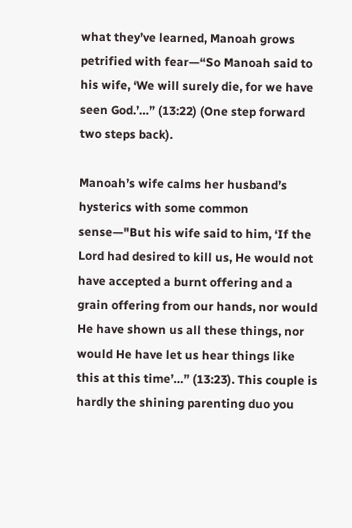what they’ve learned, Manoah grows petrified with fear—“So Manoah said to his wife, ‘We will surely die, for we have seen God.’…” (13:22) (One step forward two steps back).

Manoah’s wife calms her husband’s hysterics with some common sense—"But his wife said to him, ‘If the Lord had desired to kill us, He would not have accepted a burnt offering and a grain offering from our hands, nor would He have shown us all these things, nor would He have let us hear things like this at this time’…” (13:23). This couple is hardly the shining parenting duo you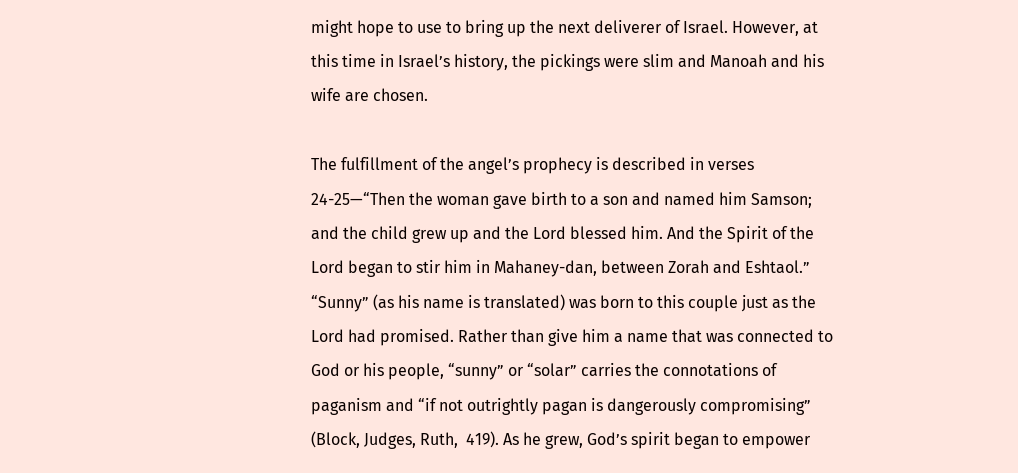might hope to use to bring up the next deliverer of Israel. However, at this time in Israel’s history, the pickings were slim and Manoah and his wife are chosen.

The fulfillment of the angel’s prophecy is described in verses 24-25—“Then the woman gave birth to a son and named him Samson; and the child grew up and the Lord blessed him. And the Spirit of the Lord began to stir him in Mahaney-dan, between Zorah and Eshtaol.” “Sunny” (as his name is translated) was born to this couple just as the Lord had promised. Rather than give him a name that was connected to God or his people, “sunny” or “solar” carries the connotations of paganism and “if not outrightly pagan is dangerously compromising” (Block, Judges, Ruth,  419). As he grew, God’s spirit began to empower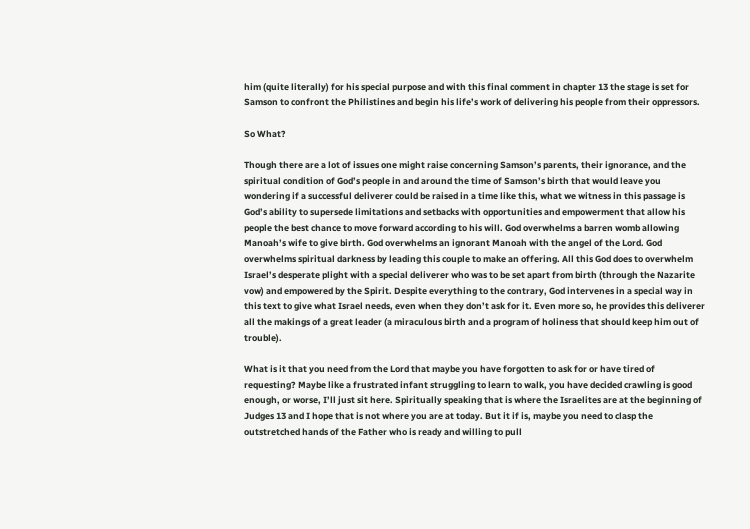him (quite literally) for his special purpose and with this final comment in chapter 13 the stage is set for Samson to confront the Philistines and begin his life’s work of delivering his people from their oppressors.

So What?

Though there are a lot of issues one might raise concerning Samson’s parents, their ignorance, and the spiritual condition of God’s people in and around the time of Samson’s birth that would leave you wondering if a successful deliverer could be raised in a time like this, what we witness in this passage is God’s ability to supersede limitations and setbacks with opportunities and empowerment that allow his people the best chance to move forward according to his will. God overwhelms a barren womb allowing Manoah’s wife to give birth. God overwhelms an ignorant Manoah with the angel of the Lord. God overwhelms spiritual darkness by leading this couple to make an offering. All this God does to overwhelm Israel’s desperate plight with a special deliverer who was to be set apart from birth (through the Nazarite vow) and empowered by the Spirit. Despite everything to the contrary, God intervenes in a special way in this text to give what Israel needs, even when they don’t ask for it. Even more so, he provides this deliverer all the makings of a great leader (a miraculous birth and a program of holiness that should keep him out of trouble).

What is it that you need from the Lord that maybe you have forgotten to ask for or have tired of requesting? Maybe like a frustrated infant struggling to learn to walk, you have decided crawling is good enough, or worse, I’ll just sit here. Spiritually speaking that is where the Israelites are at the beginning of Judges 13 and I hope that is not where you are at today. But it if is, maybe you need to clasp the outstretched hands of the Father who is ready and willing to pull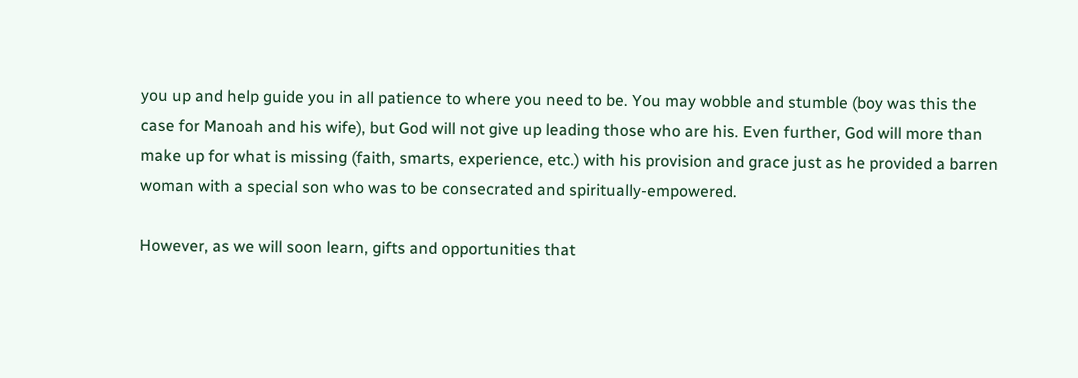you up and help guide you in all patience to where you need to be. You may wobble and stumble (boy was this the case for Manoah and his wife), but God will not give up leading those who are his. Even further, God will more than make up for what is missing (faith, smarts, experience, etc.) with his provision and grace just as he provided a barren woman with a special son who was to be consecrated and spiritually-empowered.

However, as we will soon learn, gifts and opportunities that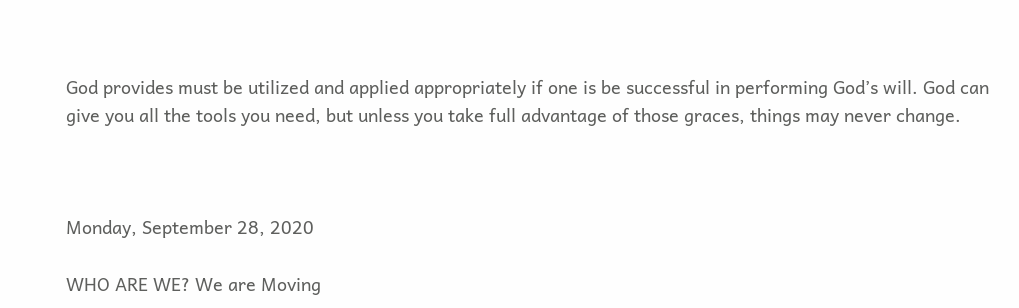God provides must be utilized and applied appropriately if one is be successful in performing God’s will. God can give you all the tools you need, but unless you take full advantage of those graces, things may never change.



Monday, September 28, 2020

WHO ARE WE? We are Moving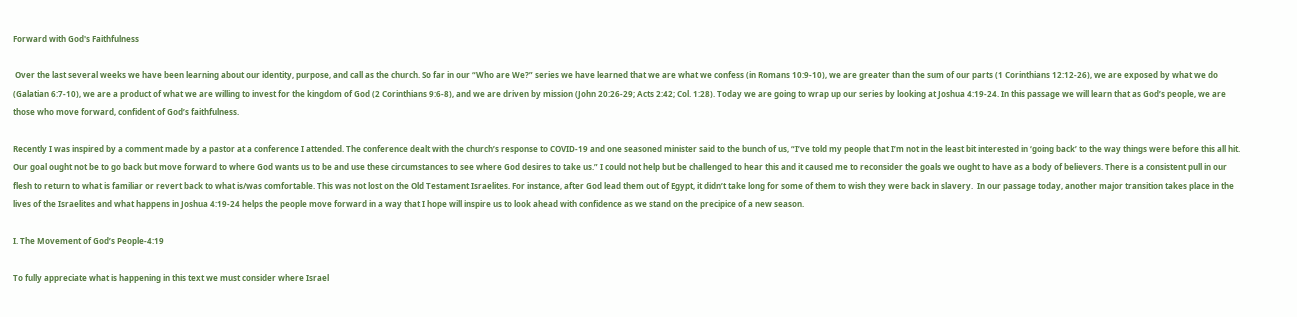Forward with God's Faithfulness

 Over the last several weeks we have been learning about our identity, purpose, and call as the church. So far in our “Who are We?” series we have learned that we are what we confess (in Romans 10:9-10), we are greater than the sum of our parts (1 Corinthians 12:12-26), we are exposed by what we do (Galatian 6:7-10), we are a product of what we are willing to invest for the kingdom of God (2 Corinthians 9:6-8), and we are driven by mission (John 20:26-29; Acts 2:42; Col. 1:28). Today we are going to wrap up our series by looking at Joshua 4:19-24. In this passage we will learn that as God’s people, we are those who move forward, confident of God’s faithfulness.

Recently I was inspired by a comment made by a pastor at a conference I attended. The conference dealt with the church’s response to COVID-19 and one seasoned minister said to the bunch of us, “I’ve told my people that I’m not in the least bit interested in ‘going back’ to the way things were before this all hit. Our goal ought not be to go back but move forward to where God wants us to be and use these circumstances to see where God desires to take us.” I could not help but be challenged to hear this and it caused me to reconsider the goals we ought to have as a body of believers. There is a consistent pull in our flesh to return to what is familiar or revert back to what is/was comfortable. This was not lost on the Old Testament Israelites. For instance, after God lead them out of Egypt, it didn’t take long for some of them to wish they were back in slavery.  In our passage today, another major transition takes place in the lives of the Israelites and what happens in Joshua 4:19-24 helps the people move forward in a way that I hope will inspire us to look ahead with confidence as we stand on the precipice of a new season.

I. The Movement of God’s People-4:19

To fully appreciate what is happening in this text we must consider where Israel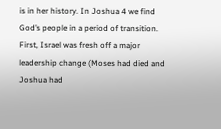is in her history. In Joshua 4 we find God’s people in a period of transition. First, Israel was fresh off a major leadership change (Moses had died and Joshua had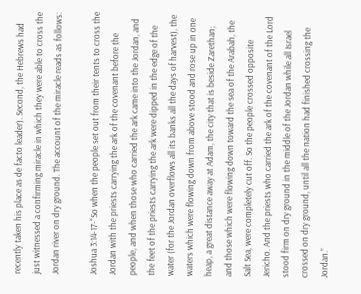recently taken his place as de facto leader). Second, the Hebrews had just witnessed a confirming miracle in which they were able to cross the Jordan river on dry ground. The account of the miracle reads as follows:

Joshua 3:14-17-“So when the people set out from their tents to cross the Jordan with the priests carrying the ark of the covenant before the people, and when those who carried the ark came into the Jordan, and the feet of the priests carrying the ark were dipped in the edge of the water (for the Jordan overflows all its banks all the days of harvest), the waters which were flowing down from above stood and rose up in one heap, a great distance away at Adam, the city that is beside Zarethan; and those which were flowing down toward the sea of the Arabah, the Salt Sea, were completely cut off. So the people crossed opposite Jericho. And the priests who carried the ark of the covenant of the Lord stood firm on dry ground in the middle of the Jordan while all Israel crossed on dry ground, until all the nation had finished crossing the Jordan.”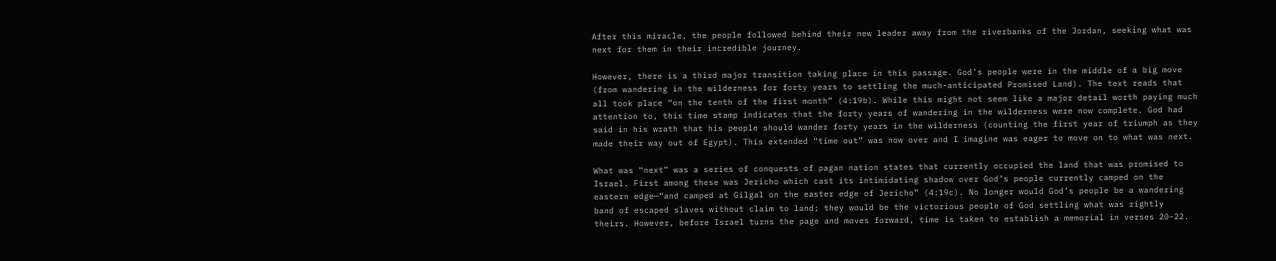After this miracle, the people followed behind their new leader away from the riverbanks of the Jordan, seeking what was next for them in their incredible journey.

However, there is a third major transition taking place in this passage. God’s people were in the middle of a big move (from wandering in the wilderness for forty years to settling the much-anticipated Promised Land). The text reads that all took place “on the tenth of the first month” (4:19b). While this might not seem like a major detail worth paying much attention to, this time stamp indicates that the forty years of wandering in the wilderness were now complete. God had said in his wrath that his people should wander forty years in the wilderness (counting the first year of triumph as they made their way out of Egypt). This extended “time out” was now over and I imagine was eager to move on to what was next.

What was “next” was a series of conquests of pagan nation states that currently occupied the land that was promised to Israel. First among these was Jericho which cast its intimidating shadow over God’s people currently camped on the eastern edge—“and camped at Gilgal on the easter edge of Jericho” (4:19c). No longer would God’s people be a wandering band of escaped slaves without claim to land; they would be the victorious people of God settling what was rightly theirs. However, before Israel turns the page and moves forward, time is taken to establish a memorial in verses 20-22.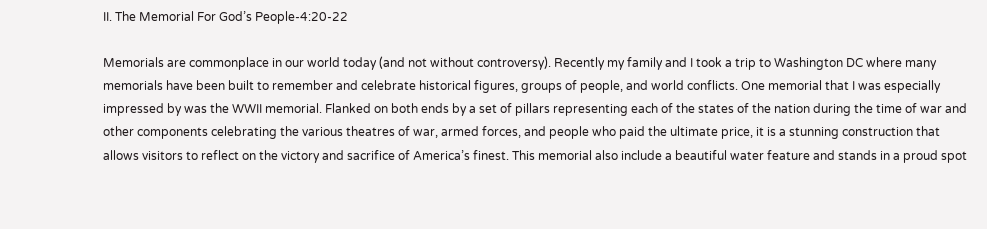II. The Memorial For God’s People-4:20-22

Memorials are commonplace in our world today (and not without controversy). Recently my family and I took a trip to Washington DC where many memorials have been built to remember and celebrate historical figures, groups of people, and world conflicts. One memorial that I was especially impressed by was the WWII memorial. Flanked on both ends by a set of pillars representing each of the states of the nation during the time of war and other components celebrating the various theatres of war, armed forces, and people who paid the ultimate price, it is a stunning construction that allows visitors to reflect on the victory and sacrifice of America’s finest. This memorial also include a beautiful water feature and stands in a proud spot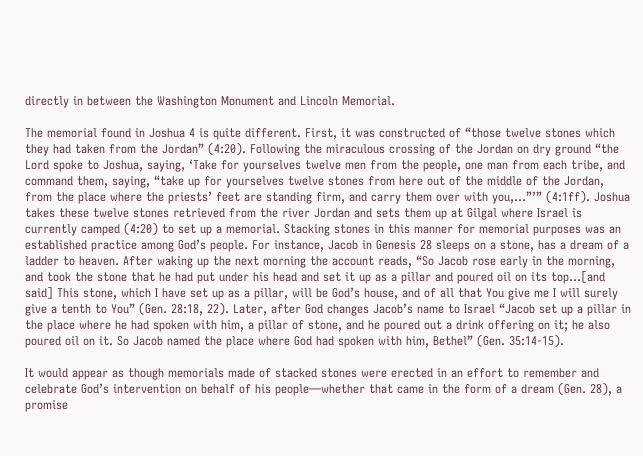directly in between the Washington Monument and Lincoln Memorial.

The memorial found in Joshua 4 is quite different. First, it was constructed of “those twelve stones which they had taken from the Jordan” (4:20). Following the miraculous crossing of the Jordan on dry ground “the Lord spoke to Joshua, saying, ‘Take for yourselves twelve men from the people, one man from each tribe, and command them, saying, “take up for yourselves twelve stones from here out of the middle of the Jordan, from the place where the priests’ feet are standing firm, and carry them over with you,…”’” (4:1ff). Joshua takes these twelve stones retrieved from the river Jordan and sets them up at Gilgal where Israel is currently camped (4:20) to set up a memorial. Stacking stones in this manner for memorial purposes was an established practice among God’s people. For instance, Jacob in Genesis 28 sleeps on a stone, has a dream of a ladder to heaven. After waking up the next morning the account reads, “So Jacob rose early in the morning, and took the stone that he had put under his head and set it up as a pillar and poured oil on its top...[and said] This stone, which I have set up as a pillar, will be God’s house, and of all that You give me I will surely give a tenth to You” (Gen. 28:18, 22). Later, after God changes Jacob’s name to Israel “Jacob set up a pillar in the place where he had spoken with him, a pillar of stone, and he poured out a drink offering on it; he also poured oil on it. So Jacob named the place where God had spoken with him, Bethel” (Gen. 35:14-15).

It would appear as though memorials made of stacked stones were erected in an effort to remember and celebrate God’s intervention on behalf of his people—whether that came in the form of a dream (Gen. 28), a promise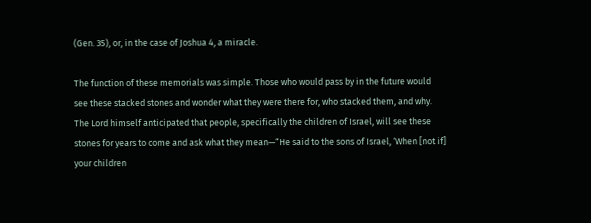(Gen. 35), or, in the case of Joshua 4, a miracle.

The function of these memorials was simple. Those who would pass by in the future would see these stacked stones and wonder what they were there for, who stacked them, and why. The Lord himself anticipated that people, specifically the children of Israel, will see these stones for years to come and ask what they mean—“He said to the sons of Israel, ‘When [not if] your children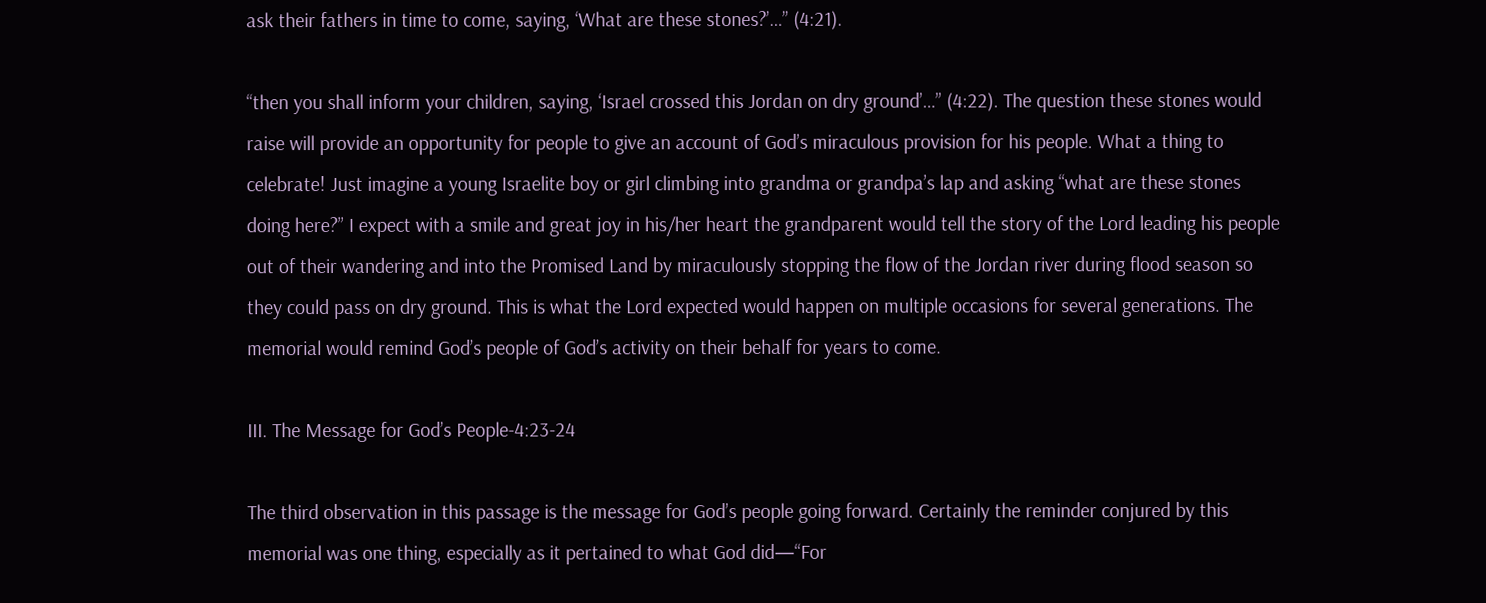ask their fathers in time to come, saying, ‘What are these stones?’…” (4:21).

“then you shall inform your children, saying, ‘Israel crossed this Jordan on dry ground’…” (4:22). The question these stones would raise will provide an opportunity for people to give an account of God’s miraculous provision for his people. What a thing to celebrate! Just imagine a young Israelite boy or girl climbing into grandma or grandpa’s lap and asking “what are these stones doing here?” I expect with a smile and great joy in his/her heart the grandparent would tell the story of the Lord leading his people out of their wandering and into the Promised Land by miraculously stopping the flow of the Jordan river during flood season so they could pass on dry ground. This is what the Lord expected would happen on multiple occasions for several generations. The memorial would remind God’s people of God’s activity on their behalf for years to come.

III. The Message for God’s People-4:23-24

The third observation in this passage is the message for God’s people going forward. Certainly the reminder conjured by this memorial was one thing, especially as it pertained to what God did—“For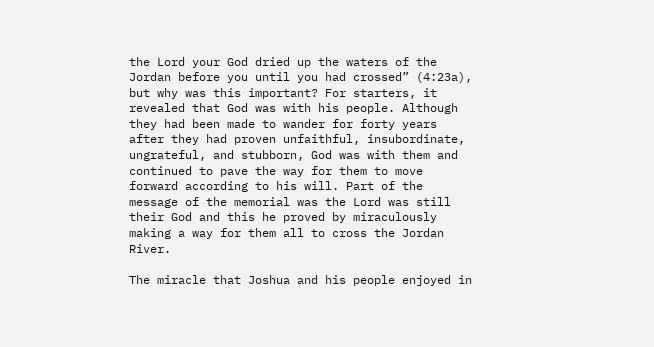the Lord your God dried up the waters of the Jordan before you until you had crossed” (4:23a), but why was this important? For starters, it revealed that God was with his people. Although they had been made to wander for forty years after they had proven unfaithful, insubordinate, ungrateful, and stubborn, God was with them and continued to pave the way for them to move forward according to his will. Part of the message of the memorial was the Lord was still their God and this he proved by miraculously making a way for them all to cross the Jordan River.

The miracle that Joshua and his people enjoyed in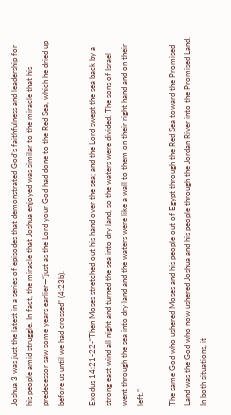Joshua 3 was just the latest in a series of episodes that demonstrated God’s faithfulness and leadership for his people amid struggle. In fact, the miracle that Joshua enjoyed was similar to the miracle that his predecessor saw some years earlier—“just as the Lord your God had done to the Red Sea, which he dried up before us until we had crossed” (4:23b).

Exodus 14:21-22-“Then Moses stretched out his hand over the sea; and the Lord swept the sea back by a strong east wind all night and turned the sea into dry land, so the waters were divided. The sons of Israel went through the sea into dry land and the waters were like a wall to them on their right hand and on their left.”

The same God who ushered Moses and his people out of Egypt through the Red Sea toward the Promised Land was the God who now ushered Joshua and his people through the Jordan River into the Promised Land. In both situations, it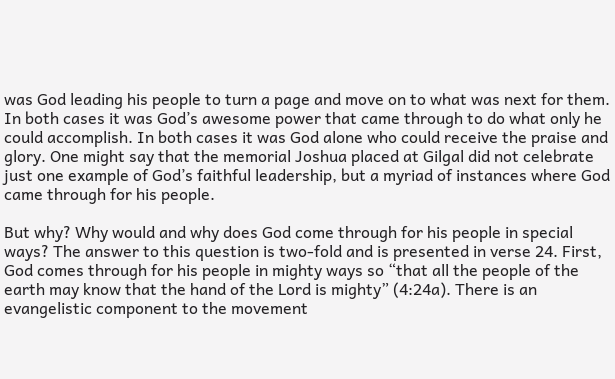was God leading his people to turn a page and move on to what was next for them. In both cases it was God’s awesome power that came through to do what only he could accomplish. In both cases it was God alone who could receive the praise and glory. One might say that the memorial Joshua placed at Gilgal did not celebrate just one example of God’s faithful leadership, but a myriad of instances where God came through for his people.

But why? Why would and why does God come through for his people in special ways? The answer to this question is two-fold and is presented in verse 24. First, God comes through for his people in mighty ways so “that all the people of the earth may know that the hand of the Lord is mighty” (4:24a). There is an evangelistic component to the movement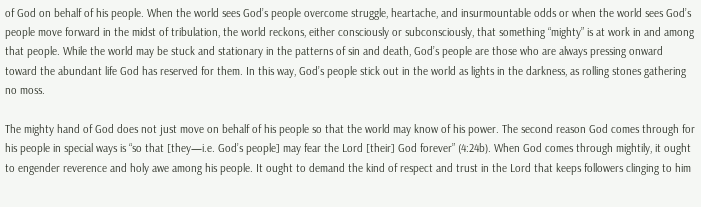of God on behalf of his people. When the world sees God’s people overcome struggle, heartache, and insurmountable odds or when the world sees God’s people move forward in the midst of tribulation, the world reckons, either consciously or subconsciously, that something “mighty” is at work in and among that people. While the world may be stuck and stationary in the patterns of sin and death, God’s people are those who are always pressing onward toward the abundant life God has reserved for them. In this way, God’s people stick out in the world as lights in the darkness, as rolling stones gathering no moss.

The mighty hand of God does not just move on behalf of his people so that the world may know of his power. The second reason God comes through for his people in special ways is “so that [they—i.e. God’s people] may fear the Lord [their] God forever” (4:24b). When God comes through mightily, it ought to engender reverence and holy awe among his people. It ought to demand the kind of respect and trust in the Lord that keeps followers clinging to him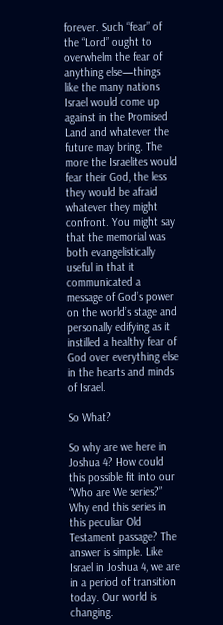forever. Such “fear” of the “Lord” ought to overwhelm the fear of anything else—things like the many nations Israel would come up against in the Promised Land and whatever the future may bring. The more the Israelites would fear their God, the less they would be afraid whatever they might confront. You might say that the memorial was both evangelistically useful in that it communicated a message of God’s power on the world’s stage and personally edifying as it instilled a healthy fear of God over everything else in the hearts and minds of Israel.

So What?

So why are we here in Joshua 4? How could this possible fit into our “Who are We series?” Why end this series in this peculiar Old Testament passage? The answer is simple. Like Israel in Joshua 4, we are in a period of transition today. Our world is changing.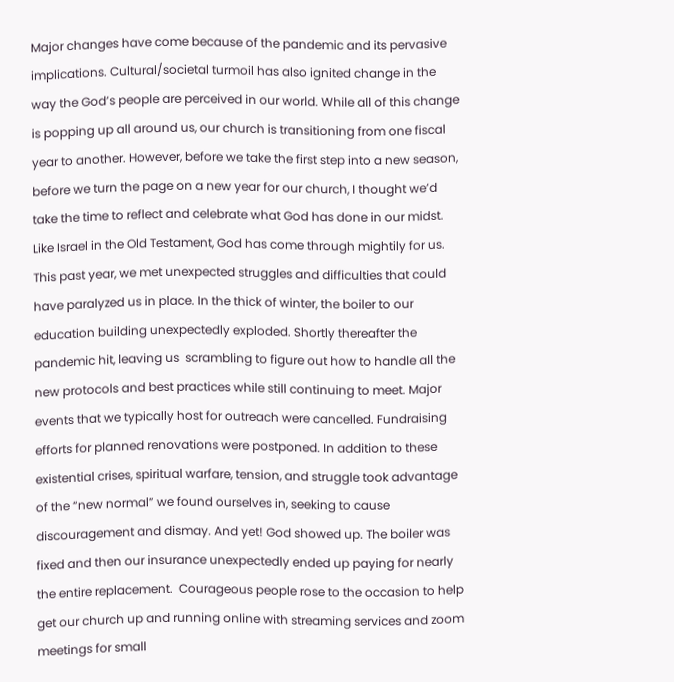Major changes have come because of the pandemic and its pervasive implications. Cultural/societal turmoil has also ignited change in the way the God’s people are perceived in our world. While all of this change is popping up all around us, our church is transitioning from one fiscal year to another. However, before we take the first step into a new season, before we turn the page on a new year for our church, I thought we’d take the time to reflect and celebrate what God has done in our midst. Like Israel in the Old Testament, God has come through mightily for us. This past year, we met unexpected struggles and difficulties that could have paralyzed us in place. In the thick of winter, the boiler to our education building unexpectedly exploded. Shortly thereafter the pandemic hit, leaving us  scrambling to figure out how to handle all the new protocols and best practices while still continuing to meet. Major events that we typically host for outreach were cancelled. Fundraising efforts for planned renovations were postponed. In addition to these existential crises, spiritual warfare, tension, and struggle took advantage of the “new normal” we found ourselves in, seeking to cause discouragement and dismay. And yet! God showed up. The boiler was fixed and then our insurance unexpectedly ended up paying for nearly the entire replacement.  Courageous people rose to the occasion to help get our church up and running online with streaming services and zoom meetings for small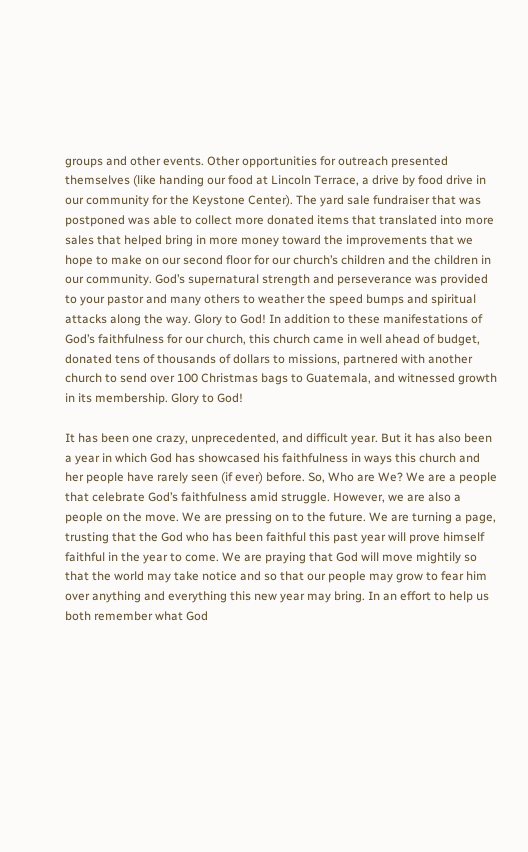groups and other events. Other opportunities for outreach presented themselves (like handing our food at Lincoln Terrace, a drive by food drive in our community for the Keystone Center). The yard sale fundraiser that was postponed was able to collect more donated items that translated into more sales that helped bring in more money toward the improvements that we hope to make on our second floor for our church’s children and the children in our community. God’s supernatural strength and perseverance was provided to your pastor and many others to weather the speed bumps and spiritual attacks along the way. Glory to God! In addition to these manifestations of God’s faithfulness for our church, this church came in well ahead of budget, donated tens of thousands of dollars to missions, partnered with another church to send over 100 Christmas bags to Guatemala, and witnessed growth in its membership. Glory to God!

It has been one crazy, unprecedented, and difficult year. But it has also been a year in which God has showcased his faithfulness in ways this church and her people have rarely seen (if ever) before. So, Who are We? We are a people that celebrate God’s faithfulness amid struggle. However, we are also a people on the move. We are pressing on to the future. We are turning a page, trusting that the God who has been faithful this past year will prove himself faithful in the year to come. We are praying that God will move mightily so that the world may take notice and so that our people may grow to fear him over anything and everything this new year may bring. In an effort to help us both remember what God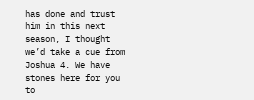has done and trust him in this next season, I thought we’d take a cue from Joshua 4. We have stones here for you to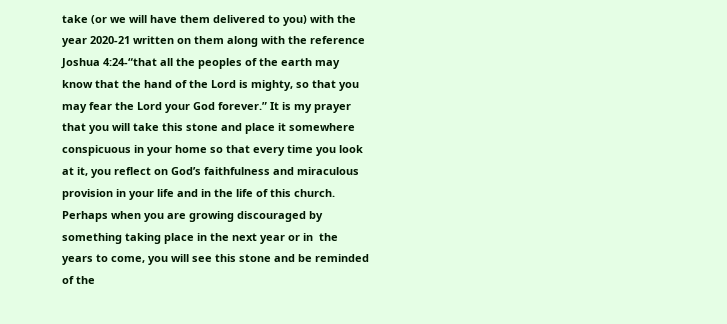take (or we will have them delivered to you) with the year 2020-21 written on them along with the reference Joshua 4:24-“that all the peoples of the earth may know that the hand of the Lord is mighty, so that you may fear the Lord your God forever.” It is my prayer that you will take this stone and place it somewhere conspicuous in your home so that every time you look at it, you reflect on God’s faithfulness and miraculous provision in your life and in the life of this church. Perhaps when you are growing discouraged by something taking place in the next year or in  the years to come, you will see this stone and be reminded of the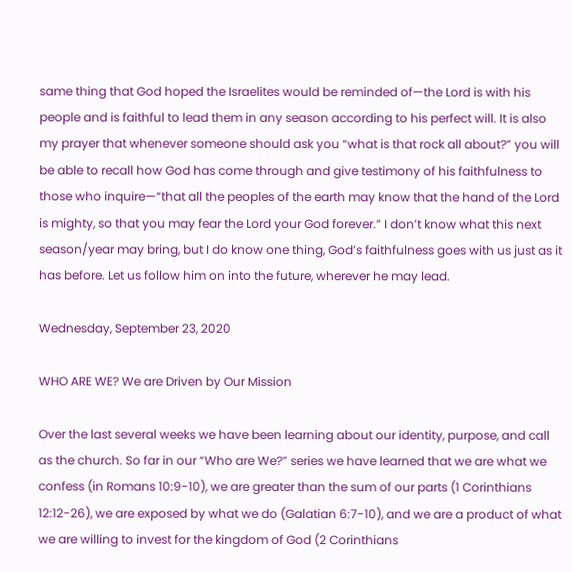same thing that God hoped the Israelites would be reminded of—the Lord is with his people and is faithful to lead them in any season according to his perfect will. It is also my prayer that whenever someone should ask you “what is that rock all about?” you will be able to recall how God has come through and give testimony of his faithfulness to those who inquire—“that all the peoples of the earth may know that the hand of the Lord is mighty, so that you may fear the Lord your God forever.” I don’t know what this next season/year may bring, but I do know one thing, God’s faithfulness goes with us just as it has before. Let us follow him on into the future, wherever he may lead.

Wednesday, September 23, 2020

WHO ARE WE? We are Driven by Our Mission

Over the last several weeks we have been learning about our identity, purpose, and call as the church. So far in our “Who are We?” series we have learned that we are what we confess (in Romans 10:9-10), we are greater than the sum of our parts (1 Corinthians 12:12-26), we are exposed by what we do (Galatian 6:7-10), and we are a product of what we are willing to invest for the kingdom of God (2 Corinthians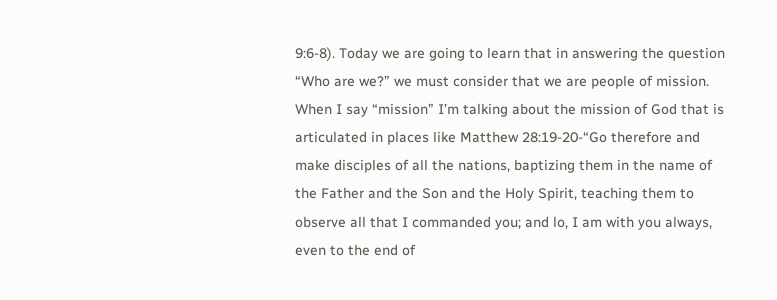9:6-8). Today we are going to learn that in answering the question “Who are we?” we must consider that we are people of mission. When I say “mission” I’m talking about the mission of God that is articulated in places like Matthew 28:19-20-“Go therefore and make disciples of all the nations, baptizing them in the name of the Father and the Son and the Holy Spirit, teaching them to observe all that I commanded you; and lo, I am with you always, even to the end of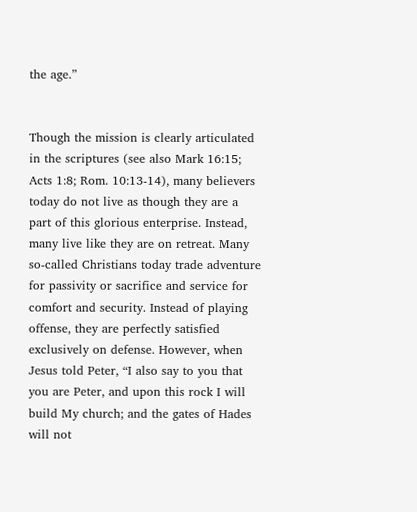the age.”


Though the mission is clearly articulated in the scriptures (see also Mark 16:15; Acts 1:8; Rom. 10:13-14), many believers today do not live as though they are a part of this glorious enterprise. Instead, many live like they are on retreat. Many so-called Christians today trade adventure for passivity or sacrifice and service for comfort and security. Instead of playing offense, they are perfectly satisfied exclusively on defense. However, when Jesus told Peter, “I also say to you that you are Peter, and upon this rock I will build My church; and the gates of Hades will not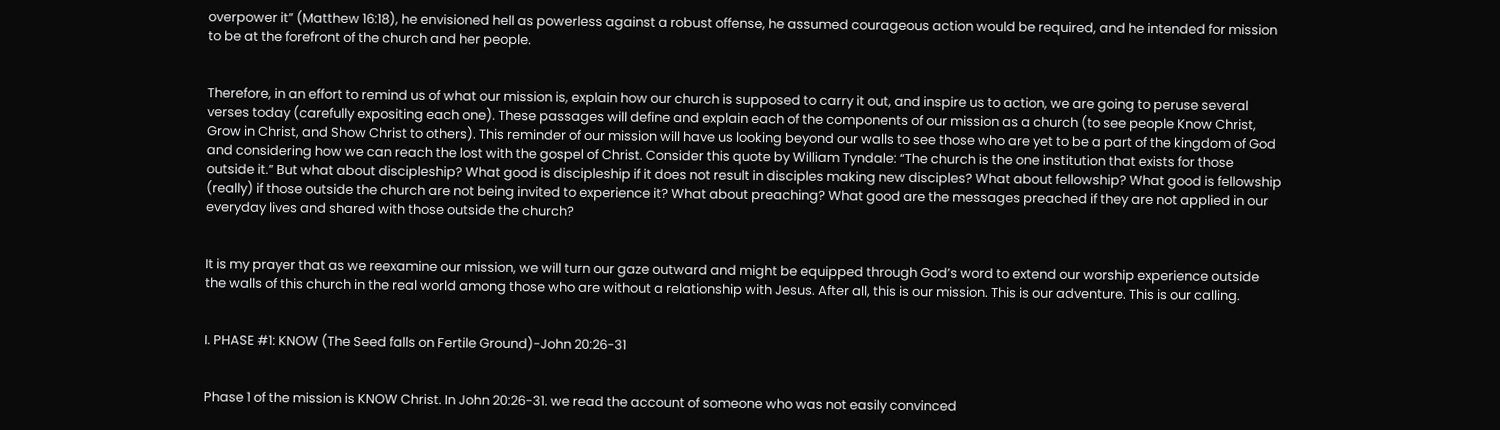overpower it” (Matthew 16:18), he envisioned hell as powerless against a robust offense, he assumed courageous action would be required, and he intended for mission to be at the forefront of the church and her people.


Therefore, in an effort to remind us of what our mission is, explain how our church is supposed to carry it out, and inspire us to action, we are going to peruse several verses today (carefully expositing each one). These passages will define and explain each of the components of our mission as a church (to see people Know Christ, Grow in Christ, and Show Christ to others). This reminder of our mission will have us looking beyond our walls to see those who are yet to be a part of the kingdom of God and considering how we can reach the lost with the gospel of Christ. Consider this quote by William Tyndale: “The church is the one institution that exists for those outside it.” But what about discipleship? What good is discipleship if it does not result in disciples making new disciples? What about fellowship? What good is fellowship (really) if those outside the church are not being invited to experience it? What about preaching? What good are the messages preached if they are not applied in our everyday lives and shared with those outside the church?


It is my prayer that as we reexamine our mission, we will turn our gaze outward and might be equipped through God’s word to extend our worship experience outside the walls of this church in the real world among those who are without a relationship with Jesus. After all, this is our mission. This is our adventure. This is our calling.


I. PHASE #1: KNOW (The Seed falls on Fertile Ground)-John 20:26-31


Phase 1 of the mission is KNOW Christ. In John 20:26-31. we read the account of someone who was not easily convinced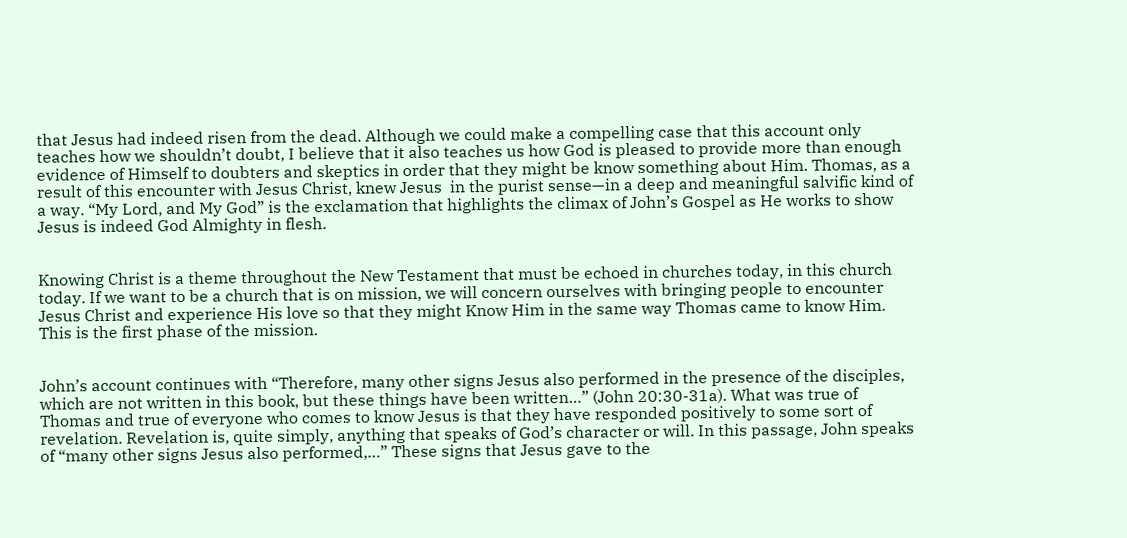that Jesus had indeed risen from the dead. Although we could make a compelling case that this account only teaches how we shouldn’t doubt, I believe that it also teaches us how God is pleased to provide more than enough evidence of Himself to doubters and skeptics in order that they might be know something about Him. Thomas, as a result of this encounter with Jesus Christ, knew Jesus  in the purist sense—in a deep and meaningful salvific kind of a way. “My Lord, and My God” is the exclamation that highlights the climax of John’s Gospel as He works to show Jesus is indeed God Almighty in flesh.


Knowing Christ is a theme throughout the New Testament that must be echoed in churches today, in this church today. If we want to be a church that is on mission, we will concern ourselves with bringing people to encounter Jesus Christ and experience His love so that they might Know Him in the same way Thomas came to know Him. This is the first phase of the mission.


John’s account continues with “Therefore, many other signs Jesus also performed in the presence of the disciples, which are not written in this book, but these things have been written…” (John 20:30-31a). What was true of Thomas and true of everyone who comes to know Jesus is that they have responded positively to some sort of revelation. Revelation is, quite simply, anything that speaks of God’s character or will. In this passage, John speaks of “many other signs Jesus also performed,…” These signs that Jesus gave to the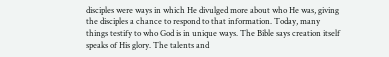disciples were ways in which He divulged more about who He was, giving the disciples a chance to respond to that information. Today, many things testify to who God is in unique ways. The Bible says creation itself speaks of His glory. The talents and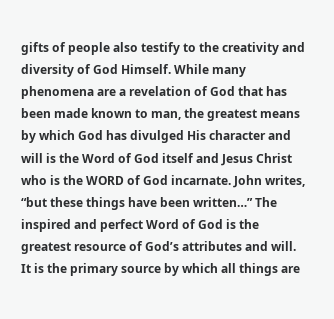gifts of people also testify to the creativity and diversity of God Himself. While many phenomena are a revelation of God that has been made known to man, the greatest means by which God has divulged His character and will is the Word of God itself and Jesus Christ who is the WORD of God incarnate. John writes, “but these things have been written…” The inspired and perfect Word of God is the greatest resource of God’s attributes and will.  It is the primary source by which all things are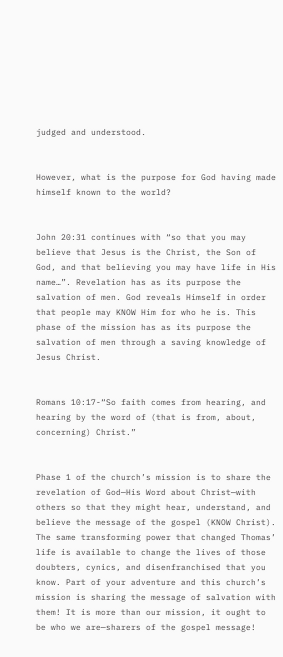judged and understood.


However, what is the purpose for God having made himself known to the world?


John 20:31 continues with “so that you may believe that Jesus is the Christ, the Son of God, and that believing you may have life in His name…”. Revelation has as its purpose the salvation of men. God reveals Himself in order that people may KNOW Him for who he is. This phase of the mission has as its purpose the salvation of men through a saving knowledge of Jesus Christ.


Romans 10:17-“So faith comes from hearing, and hearing by the word of (that is from, about, concerning) Christ.”


Phase 1 of the church’s mission is to share the revelation of God—His Word about Christ—with others so that they might hear, understand, and believe the message of the gospel (KNOW Christ). The same transforming power that changed Thomas’ life is available to change the lives of those doubters, cynics, and disenfranchised that you know. Part of your adventure and this church’s mission is sharing the message of salvation with them! It is more than our mission, it ought to be who we are—sharers of the gospel message!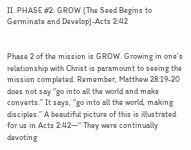II. PHASE #2: GROW (The Seed Begins to Germinate and Develop)-Acts 2:42


Phase 2 of the mission is GROW. Growing in one’s relationship with Christ is paramount to seeing the mission completed. Remember, Matthew 28:19-20 does not say “go into all the world and make converts.” It says, “go into all the world, making disciples.” A beautiful picture of this is illustrated for us in Acts 2:42—“ They were continually devoting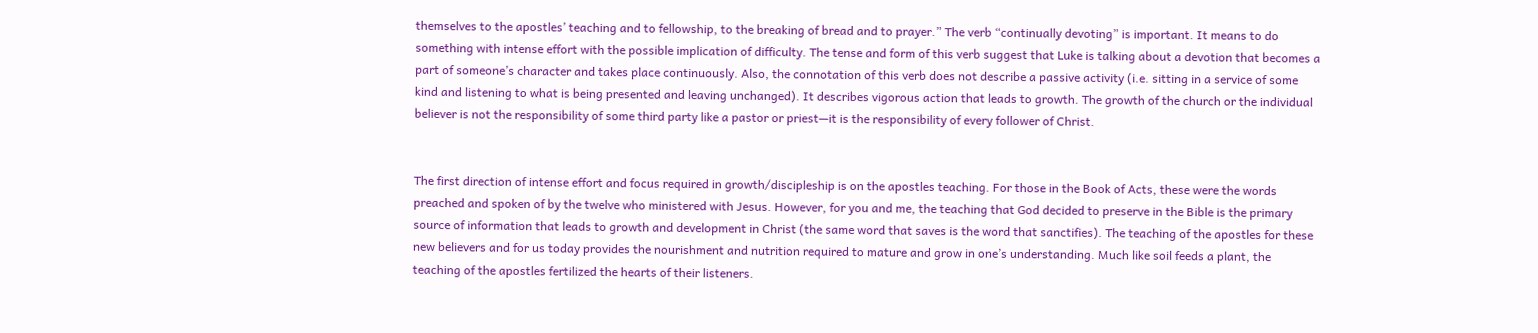themselves to the apostles’ teaching and to fellowship, to the breaking of bread and to prayer.” The verb “continually devoting” is important. It means to do something with intense effort with the possible implication of difficulty. The tense and form of this verb suggest that Luke is talking about a devotion that becomes a part of someone’s character and takes place continuously. Also, the connotation of this verb does not describe a passive activity (i.e. sitting in a service of some kind and listening to what is being presented and leaving unchanged). It describes vigorous action that leads to growth. The growth of the church or the individual believer is not the responsibility of some third party like a pastor or priest—it is the responsibility of every follower of Christ.


The first direction of intense effort and focus required in growth/discipleship is on the apostles teaching. For those in the Book of Acts, these were the words preached and spoken of by the twelve who ministered with Jesus. However, for you and me, the teaching that God decided to preserve in the Bible is the primary source of information that leads to growth and development in Christ (the same word that saves is the word that sanctifies). The teaching of the apostles for these new believers and for us today provides the nourishment and nutrition required to mature and grow in one’s understanding. Much like soil feeds a plant, the teaching of the apostles fertilized the hearts of their listeners.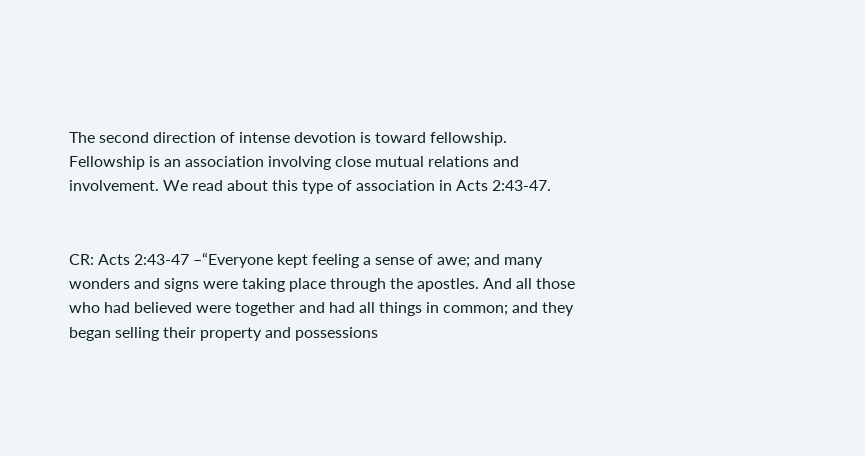The second direction of intense devotion is toward fellowship. Fellowship is an association involving close mutual relations and involvement. We read about this type of association in Acts 2:43-47.


CR: Acts 2:43-47 –“Everyone kept feeling a sense of awe; and many wonders and signs were taking place through the apostles. And all those who had believed were together and had all things in common; and they began selling their property and possessions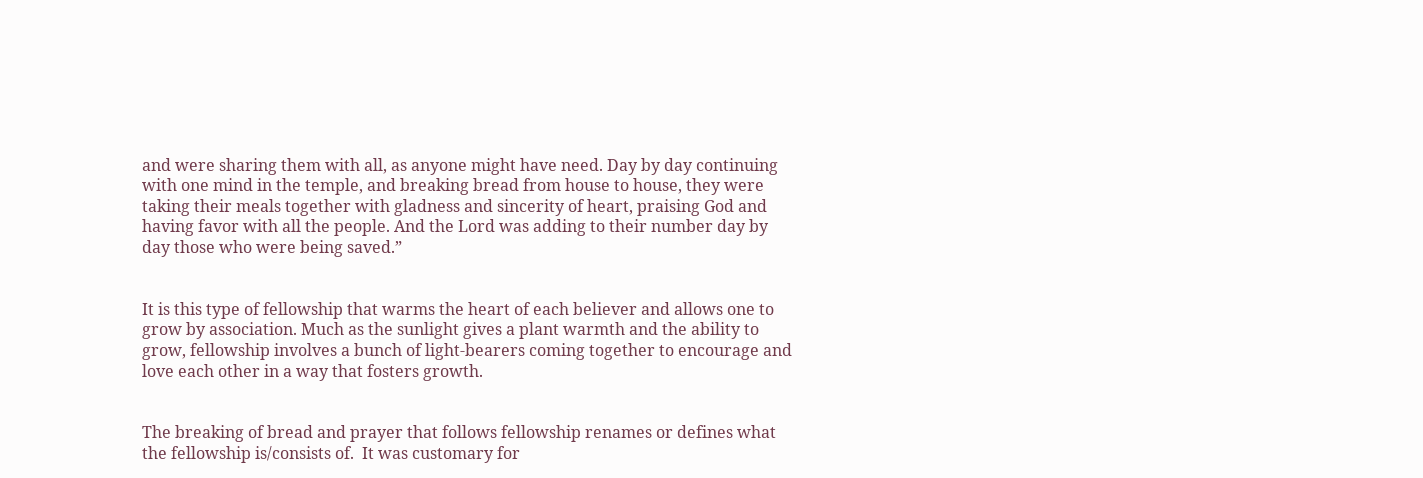and were sharing them with all, as anyone might have need. Day by day continuing with one mind in the temple, and breaking bread from house to house, they were taking their meals together with gladness and sincerity of heart, praising God and having favor with all the people. And the Lord was adding to their number day by day those who were being saved.”


It is this type of fellowship that warms the heart of each believer and allows one to grow by association. Much as the sunlight gives a plant warmth and the ability to grow, fellowship involves a bunch of light-bearers coming together to encourage and love each other in a way that fosters growth.


The breaking of bread and prayer that follows fellowship renames or defines what the fellowship is/consists of.  It was customary for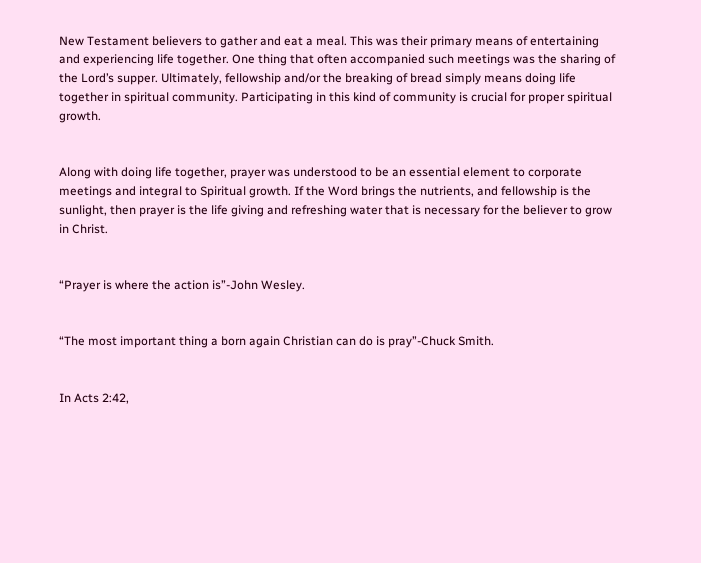New Testament believers to gather and eat a meal. This was their primary means of entertaining and experiencing life together. One thing that often accompanied such meetings was the sharing of the Lord’s supper. Ultimately, fellowship and/or the breaking of bread simply means doing life together in spiritual community. Participating in this kind of community is crucial for proper spiritual growth.


Along with doing life together, prayer was understood to be an essential element to corporate meetings and integral to Spiritual growth. If the Word brings the nutrients, and fellowship is the sunlight, then prayer is the life giving and refreshing water that is necessary for the believer to grow in Christ.


“Prayer is where the action is”-John Wesley.


“The most important thing a born again Christian can do is pray”-Chuck Smith.


In Acts 2:42,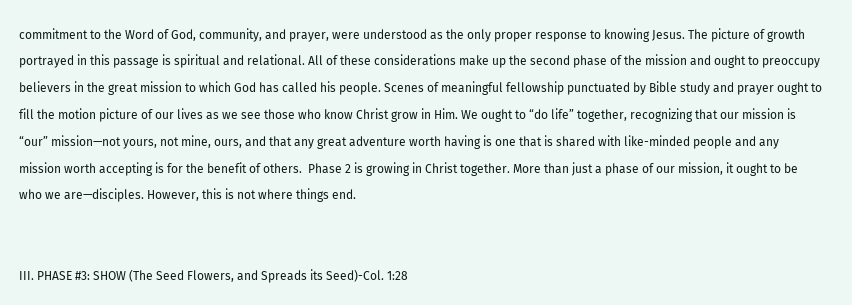commitment to the Word of God, community, and prayer, were understood as the only proper response to knowing Jesus. The picture of growth portrayed in this passage is spiritual and relational. All of these considerations make up the second phase of the mission and ought to preoccupy believers in the great mission to which God has called his people. Scenes of meaningful fellowship punctuated by Bible study and prayer ought to fill the motion picture of our lives as we see those who know Christ grow in Him. We ought to “do life” together, recognizing that our mission is “our” mission—not yours, not mine, ours, and that any great adventure worth having is one that is shared with like-minded people and any mission worth accepting is for the benefit of others.  Phase 2 is growing in Christ together. More than just a phase of our mission, it ought to be who we are—disciples. However, this is not where things end.


III. PHASE #3: SHOW (The Seed Flowers, and Spreads its Seed)-Col. 1:28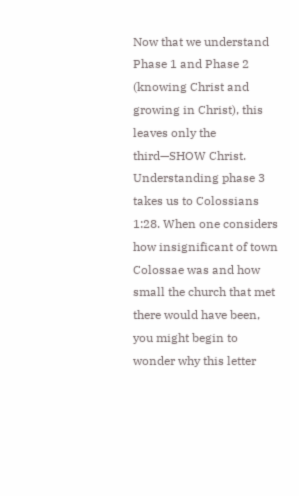Now that we understand Phase 1 and Phase 2 (knowing Christ and growing in Christ), this leaves only the third—SHOW Christ. Understanding phase 3 takes us to Colossians 1:28. When one considers how insignificant of town Colossae was and how small the church that met there would have been, you might begin to wonder why this letter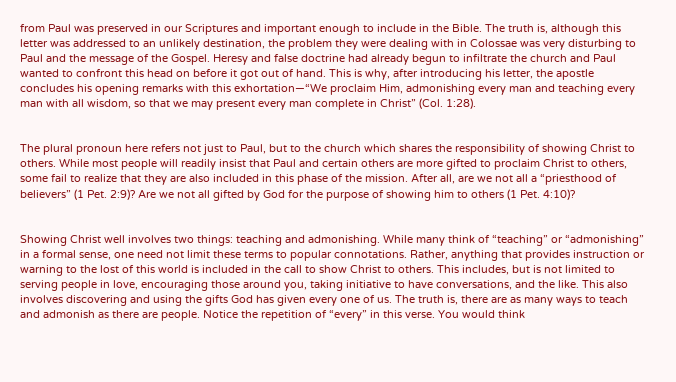from Paul was preserved in our Scriptures and important enough to include in the Bible. The truth is, although this letter was addressed to an unlikely destination, the problem they were dealing with in Colossae was very disturbing to Paul and the message of the Gospel. Heresy and false doctrine had already begun to infiltrate the church and Paul wanted to confront this head on before it got out of hand. This is why, after introducing his letter, the apostle concludes his opening remarks with this exhortation—“We proclaim Him, admonishing every man and teaching every man with all wisdom, so that we may present every man complete in Christ” (Col. 1:28).


The plural pronoun here refers not just to Paul, but to the church which shares the responsibility of showing Christ to others. While most people will readily insist that Paul and certain others are more gifted to proclaim Christ to others, some fail to realize that they are also included in this phase of the mission. After all, are we not all a “priesthood of believers” (1 Pet. 2:9)? Are we not all gifted by God for the purpose of showing him to others (1 Pet. 4:10)?


Showing Christ well involves two things: teaching and admonishing. While many think of “teaching” or “admonishing” in a formal sense, one need not limit these terms to popular connotations. Rather, anything that provides instruction or warning to the lost of this world is included in the call to show Christ to others. This includes, but is not limited to serving people in love, encouraging those around you, taking initiative to have conversations, and the like. This also involves discovering and using the gifts God has given every one of us. The truth is, there are as many ways to teach and admonish as there are people. Notice the repetition of “every” in this verse. You would think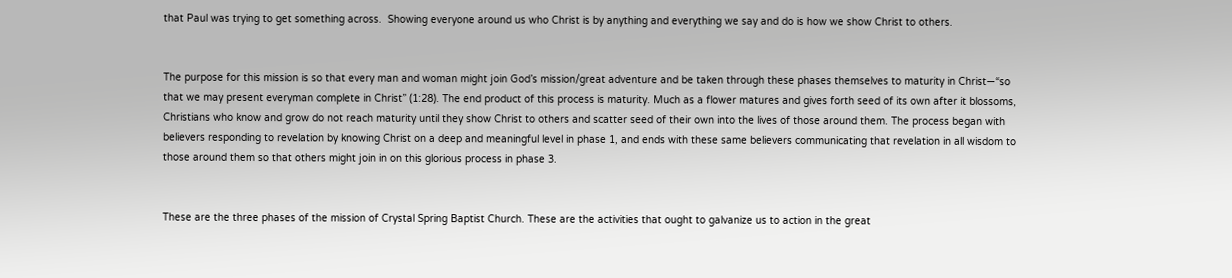that Paul was trying to get something across.  Showing everyone around us who Christ is by anything and everything we say and do is how we show Christ to others.


The purpose for this mission is so that every man and woman might join God’s mission/great adventure and be taken through these phases themselves to maturity in Christ—“so that we may present everyman complete in Christ” (1:28). The end product of this process is maturity. Much as a flower matures and gives forth seed of its own after it blossoms, Christians who know and grow do not reach maturity until they show Christ to others and scatter seed of their own into the lives of those around them. The process began with believers responding to revelation by knowing Christ on a deep and meaningful level in phase 1, and ends with these same believers communicating that revelation in all wisdom to those around them so that others might join in on this glorious process in phase 3.


These are the three phases of the mission of Crystal Spring Baptist Church. These are the activities that ought to galvanize us to action in the great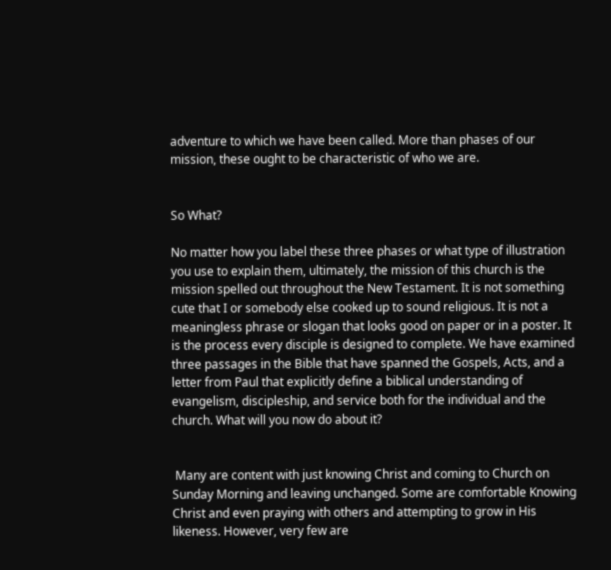adventure to which we have been called. More than phases of our mission, these ought to be characteristic of who we are.


So What?

No matter how you label these three phases or what type of illustration you use to explain them, ultimately, the mission of this church is the mission spelled out throughout the New Testament. It is not something cute that I or somebody else cooked up to sound religious. It is not a meaningless phrase or slogan that looks good on paper or in a poster. It is the process every disciple is designed to complete. We have examined three passages in the Bible that have spanned the Gospels, Acts, and a letter from Paul that explicitly define a biblical understanding of evangelism, discipleship, and service both for the individual and the church. What will you now do about it?


 Many are content with just knowing Christ and coming to Church on Sunday Morning and leaving unchanged. Some are comfortable Knowing Christ and even praying with others and attempting to grow in His likeness. However, very few are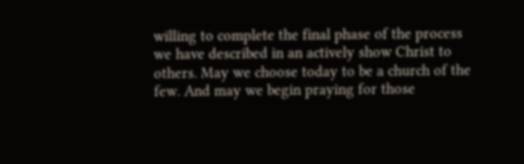willing to complete the final phase of the process we have described in an actively show Christ to others. May we choose today to be a church of the few. And may we begin praying for those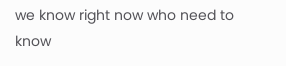we know right now who need to know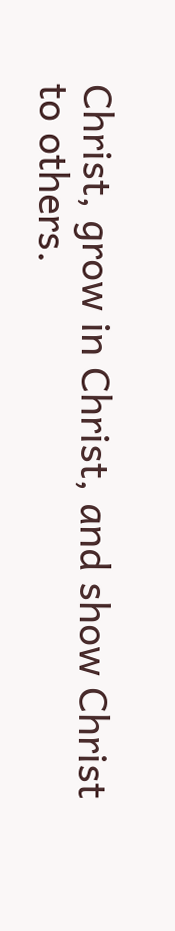Christ, grow in Christ, and show Christ to others.